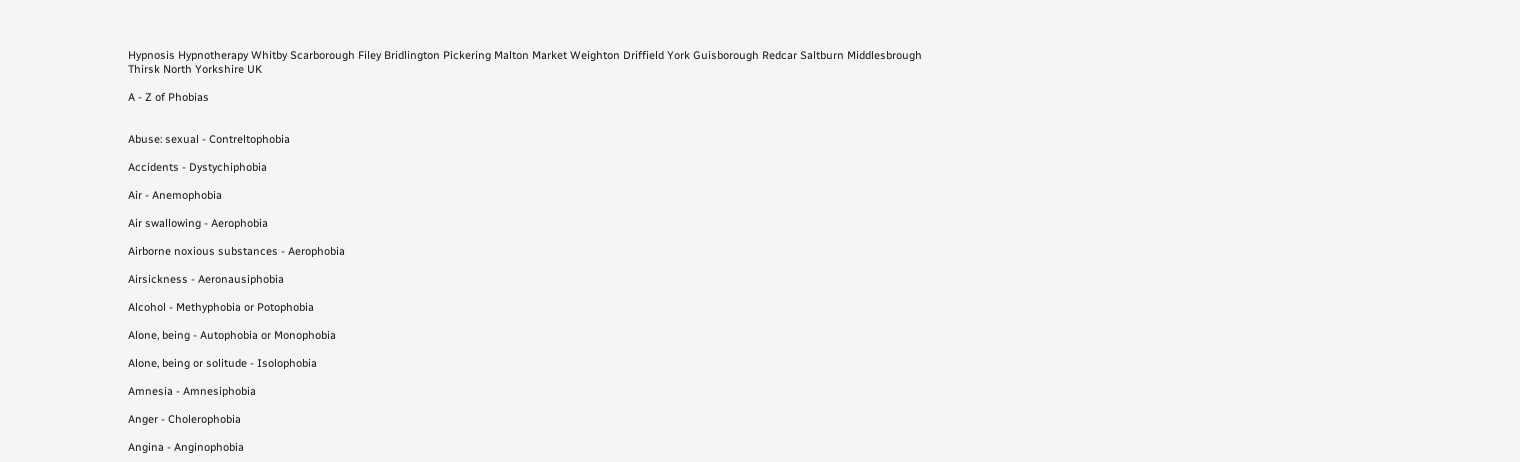Hypnosis Hypnotherapy Whitby Scarborough Filey Bridlington Pickering Malton Market Weighton Driffield York Guisborough Redcar Saltburn Middlesbrough Thirsk North Yorkshire UK

A - Z of Phobias


Abuse: sexual - Contreltophobia

Accidents - Dystychiphobia

Air - Anemophobia

Air swallowing - Aerophobia

Airborne noxious substances - Aerophobia

Airsickness - Aeronausiphobia

Alcohol - Methyphobia or Potophobia

Alone, being - Autophobia or Monophobia

Alone, being or solitude - Isolophobia

Amnesia - Amnesiphobia

Anger - Cholerophobia

Angina - Anginophobia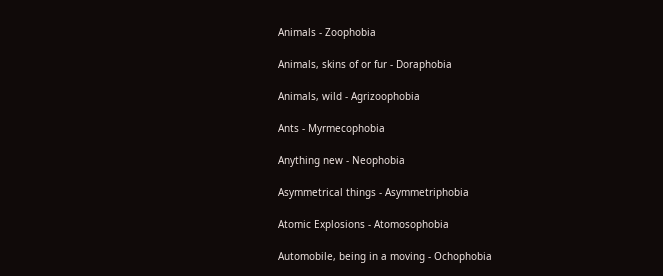Animals - Zoophobia

Animals, skins of or fur - Doraphobia

Animals, wild - Agrizoophobia

Ants - Myrmecophobia

Anything new - Neophobia

Asymmetrical things - Asymmetriphobia

Atomic Explosions - Atomosophobia

Automobile, being in a moving - Ochophobia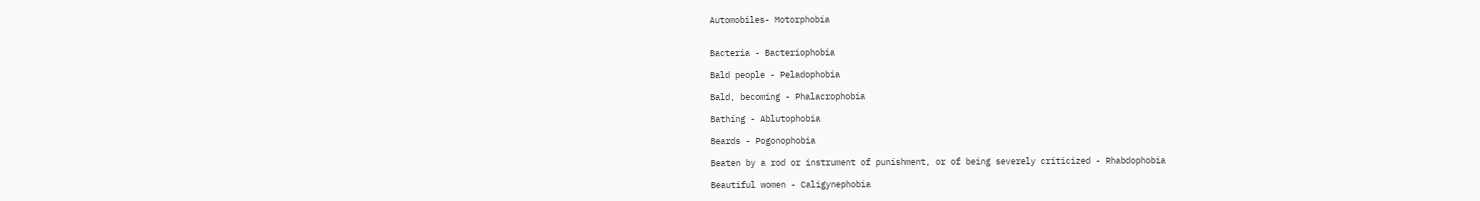Automobiles- Motorphobia


Bacteria - Bacteriophobia

Bald people - Peladophobia

Bald, becoming - Phalacrophobia

Bathing - Ablutophobia

Beards - Pogonophobia

Beaten by a rod or instrument of punishment, or of being severely criticized - Rhabdophobia

Beautiful women - Caligynephobia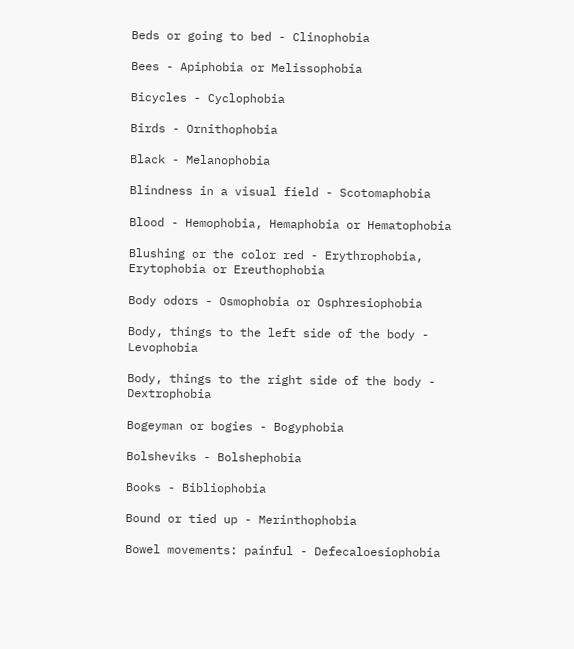Beds or going to bed - Clinophobia

Bees - Apiphobia or Melissophobia

Bicycles - Cyclophobia

Birds - Ornithophobia

Black - Melanophobia

Blindness in a visual field - Scotomaphobia

Blood - Hemophobia, Hemaphobia or Hematophobia

Blushing or the color red - Erythrophobia, Erytophobia or Ereuthophobia

Body odors - Osmophobia or Osphresiophobia

Body, things to the left side of the body - Levophobia

Body, things to the right side of the body - Dextrophobia

Bogeyman or bogies - Bogyphobia

Bolsheviks - Bolshephobia

Books - Bibliophobia

Bound or tied up - Merinthophobia

Bowel movements: painful - Defecaloesiophobia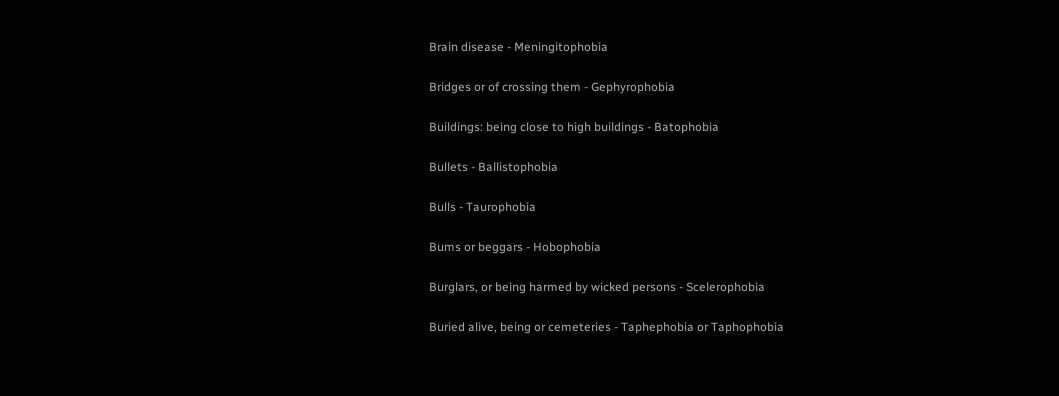Brain disease - Meningitophobia

Bridges or of crossing them - Gephyrophobia

Buildings: being close to high buildings - Batophobia

Bullets - Ballistophobia

Bulls - Taurophobia

Bums or beggars - Hobophobia

Burglars, or being harmed by wicked persons - Scelerophobia

Buried alive, being or cemeteries - Taphephobia or Taphophobia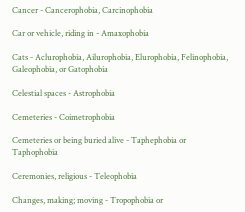Cancer - Cancerophobia, Carcinophobia

Car or vehicle, riding in - Amaxophobia

Cats - Aclurophobia, Ailurophobia, Elurophobia, Felinophobia, Galeophobia, or Gatophobia

Celestial spaces - Astrophobia

Cemeteries - Coimetrophobia

Cemeteries or being buried alive - Taphephobia or Taphophobia

Ceremonies, religious - Teleophobia

Changes, making; moving - Tropophobia or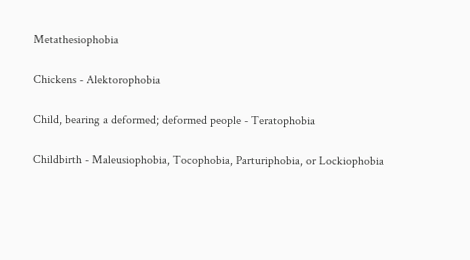Metathesiophobia

Chickens - Alektorophobia

Child, bearing a deformed; deformed people - Teratophobia

Childbirth - Maleusiophobia, Tocophobia, Parturiphobia, or Lockiophobia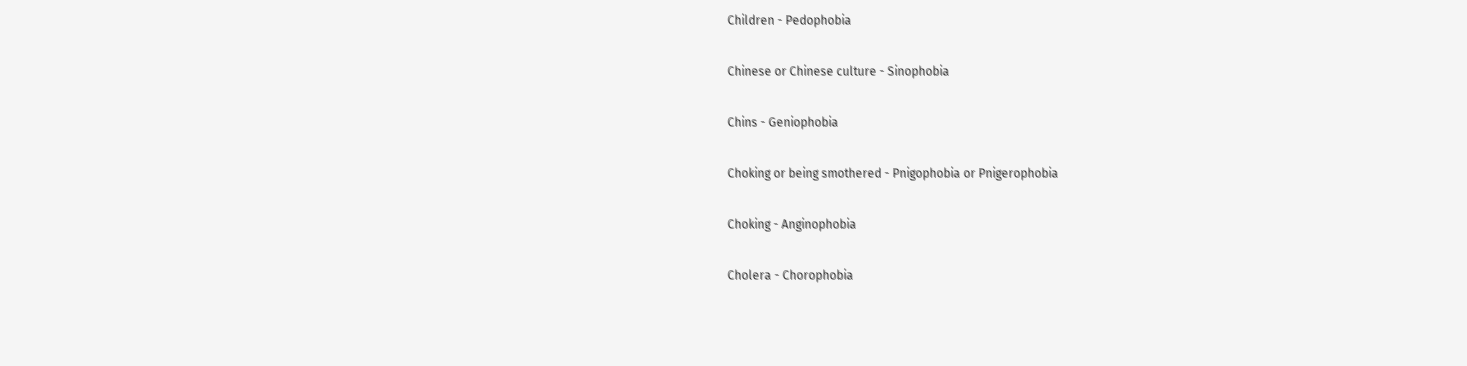Children - Pedophobia

Chinese or Chinese culture - Sinophobia

Chins - Geniophobia

Choking or being smothered - Pnigophobia or Pnigerophobia

Choking - Anginophobia

Cholera - Chorophobia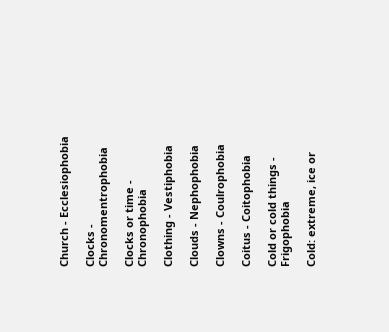Church - Ecclesiophobia

Clocks - Chronomentrophobia

Clocks or time - Chronophobia

Clothing - Vestiphobia

Clouds - Nephophobia

Clowns - Coulrophobia

Coitus - Coitophobia

Cold or cold things - Frigophobia

Cold: extreme, ice or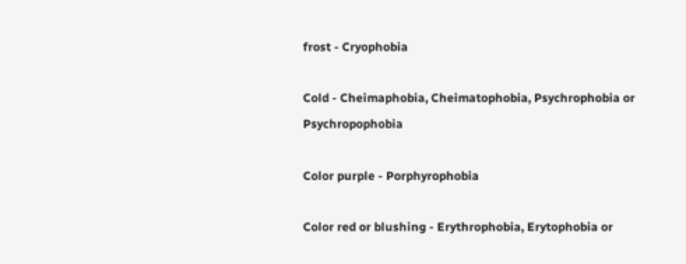frost - Cryophobia

Cold - Cheimaphobia, Cheimatophobia, Psychrophobia or Psychropophobia

Color purple - Porphyrophobia

Color red or blushing - Erythrophobia, Erytophobia or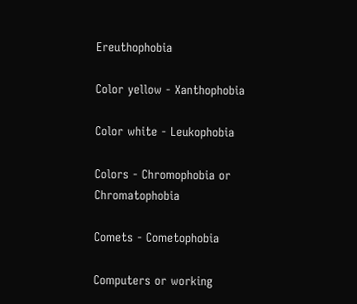Ereuthophobia

Color yellow - Xanthophobia

Color white - Leukophobia

Colors - Chromophobia or Chromatophobia

Comets - Cometophobia

Computers or working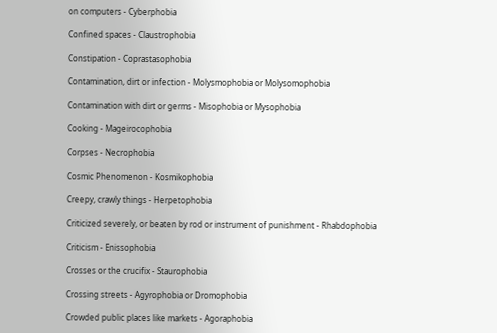on computers - Cyberphobia

Confined spaces - Claustrophobia

Constipation - Coprastasophobia

Contamination, dirt or infection - Molysmophobia or Molysomophobia

Contamination with dirt or germs - Misophobia or Mysophobia

Cooking - Mageirocophobia

Corpses - Necrophobia

Cosmic Phenomenon - Kosmikophobia

Creepy, crawly things - Herpetophobia

Criticized severely, or beaten by rod or instrument of punishment - Rhabdophobia

Criticism - Enissophobia

Crosses or the crucifix - Staurophobia

Crossing streets - Agyrophobia or Dromophobia

Crowded public places like markets - Agoraphobia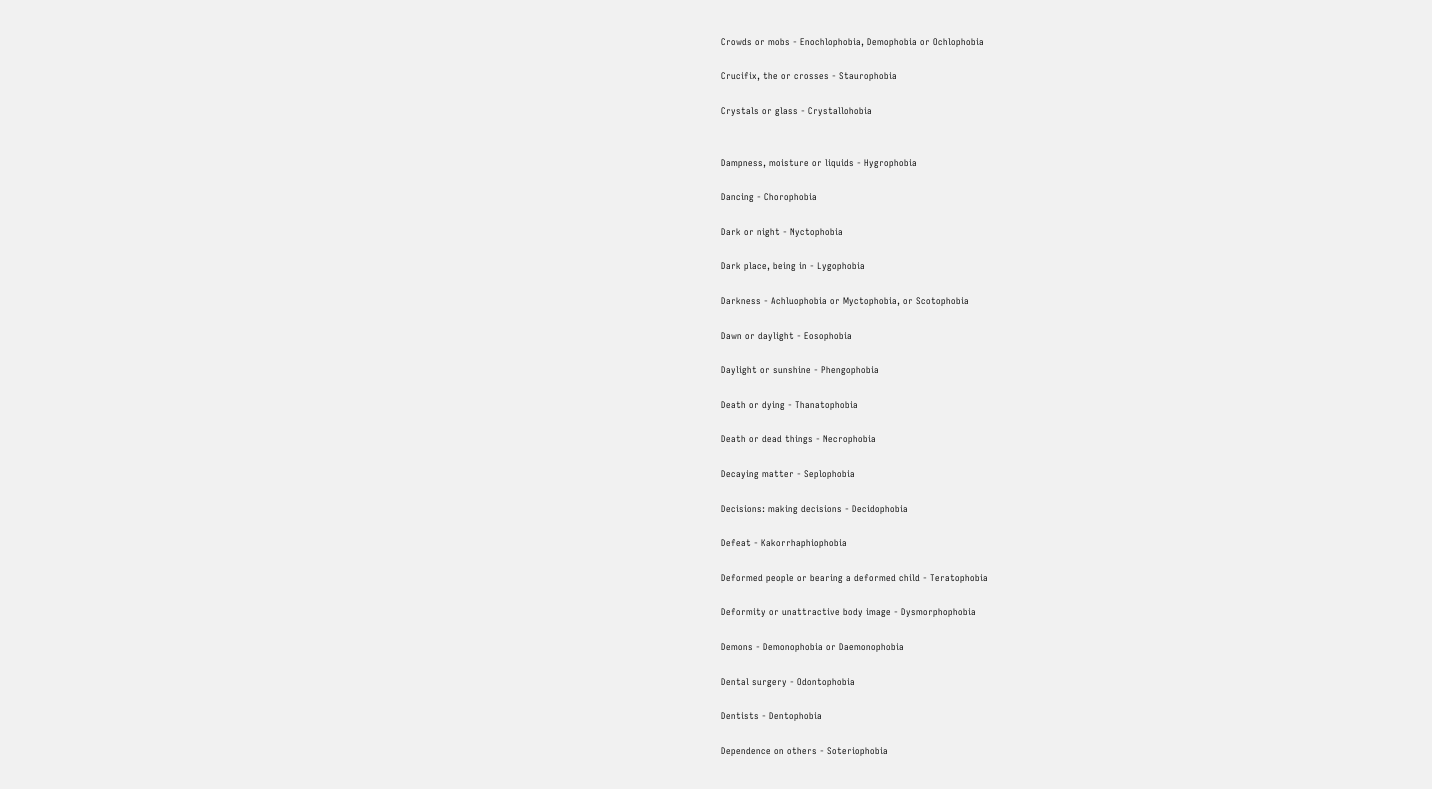Crowds or mobs - Enochlophobia, Demophobia or Ochlophobia

Crucifix, the or crosses - Staurophobia

Crystals or glass - Crystallohobia


Dampness, moisture or liquids - Hygrophobia

Dancing - Chorophobia

Dark or night - Nyctophobia

Dark place, being in - Lygophobia

Darkness - Achluophobia or Myctophobia, or Scotophobia

Dawn or daylight - Eosophobia

Daylight or sunshine - Phengophobia

Death or dying - Thanatophobia

Death or dead things - Necrophobia

Decaying matter - Seplophobia

Decisions: making decisions - Decidophobia

Defeat - Kakorrhaphiophobia

Deformed people or bearing a deformed child - Teratophobia

Deformity or unattractive body image - Dysmorphophobia

Demons - Demonophobia or Daemonophobia

Dental surgery - Odontophobia

Dentists - Dentophobia

Dependence on others - Soteriophobia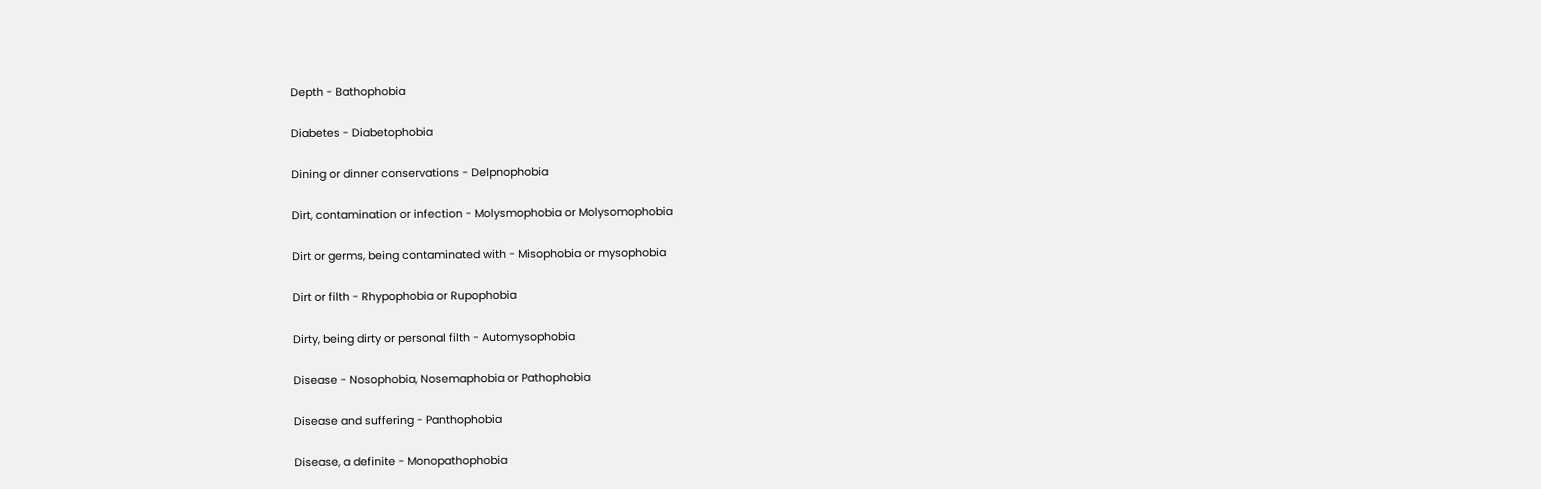Depth - Bathophobia

Diabetes - Diabetophobia

Dining or dinner conservations - Delpnophobia

Dirt, contamination or infection - Molysmophobia or Molysomophobia

Dirt or germs, being contaminated with - Misophobia or mysophobia

Dirt or filth - Rhypophobia or Rupophobia

Dirty, being dirty or personal filth - Automysophobia

Disease - Nosophobia, Nosemaphobia or Pathophobia

Disease and suffering - Panthophobia

Disease, a definite - Monopathophobia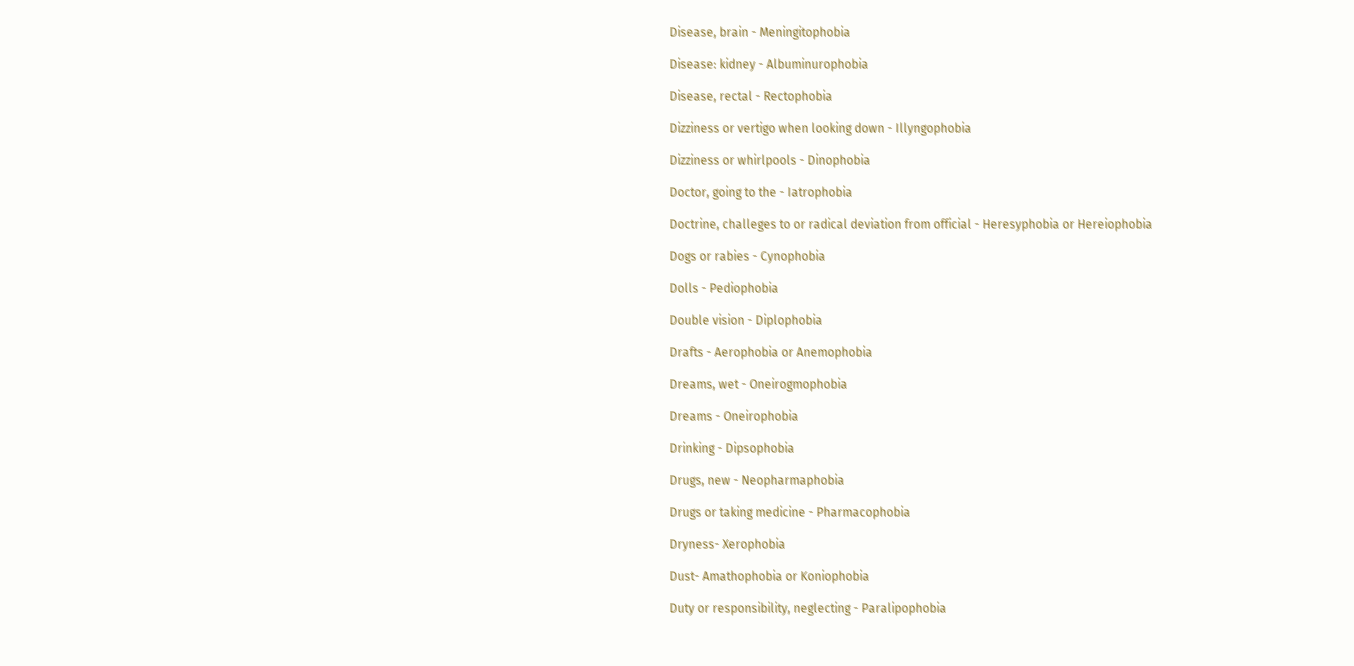Disease, brain - Meningitophobia

Disease: kidney - Albuminurophobia

Disease, rectal - Rectophobia

Dizziness or vertigo when looking down - Illyngophobia

Dizziness or whirlpools - Dinophobia

Doctor, going to the - Iatrophobia

Doctrine, challeges to or radical deviation from official - Heresyphobia or Hereiophobia

Dogs or rabies - Cynophobia

Dolls - Pediophobia

Double vision - Diplophobia

Drafts - Aerophobia or Anemophobia

Dreams, wet - Oneirogmophobia

Dreams - Oneirophobia

Drinking - Dipsophobia

Drugs, new - Neopharmaphobia

Drugs or taking medicine - Pharmacophobia

Dryness- Xerophobia

Dust- Amathophobia or Koniophobia

Duty or responsibility, neglecting - Paralipophobia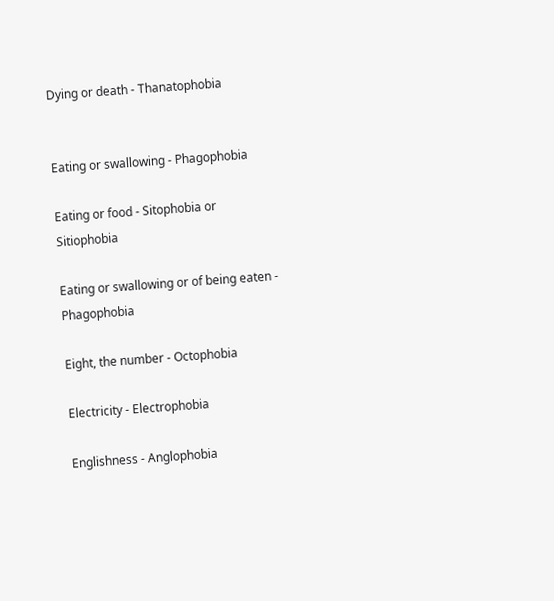Dying or death - Thanatophobia


Eating or swallowing - Phagophobia

Eating or food - Sitophobia or Sitiophobia

Eating or swallowing or of being eaten - Phagophobia

Eight, the number - Octophobia

Electricity - Electrophobia

Englishness - Anglophobia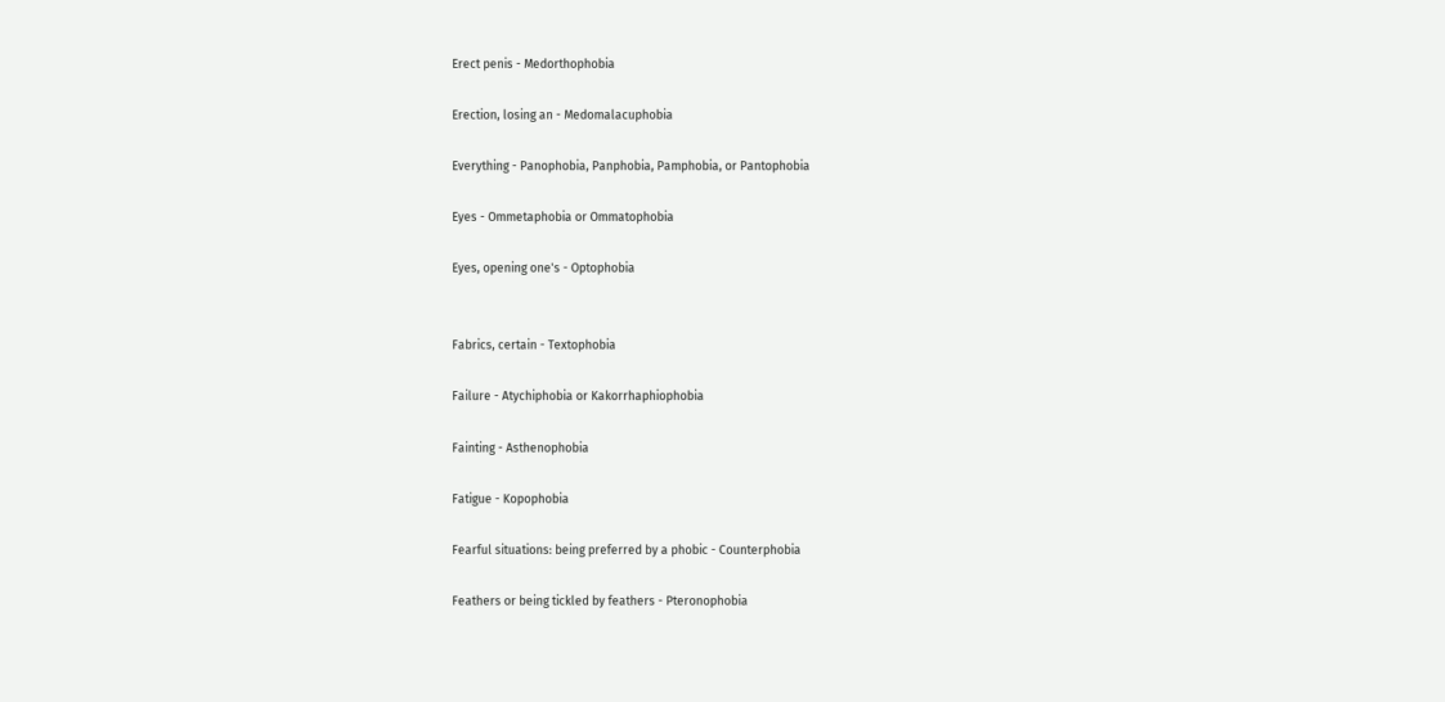Erect penis - Medorthophobia

Erection, losing an - Medomalacuphobia

Everything - Panophobia, Panphobia, Pamphobia, or Pantophobia

Eyes - Ommetaphobia or Ommatophobia

Eyes, opening one's - Optophobia


Fabrics, certain - Textophobia

Failure - Atychiphobia or Kakorrhaphiophobia

Fainting - Asthenophobia

Fatigue - Kopophobia

Fearful situations: being preferred by a phobic - Counterphobia

Feathers or being tickled by feathers - Pteronophobia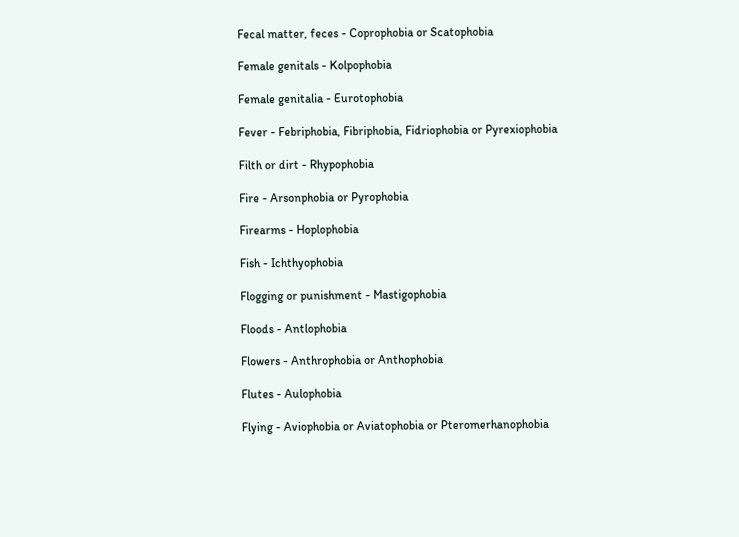Fecal matter, feces - Coprophobia or Scatophobia

Female genitals - Kolpophobia

Female genitalia - Eurotophobia

Fever - Febriphobia, Fibriphobia, Fidriophobia or Pyrexiophobia

Filth or dirt - Rhypophobia

Fire - Arsonphobia or Pyrophobia

Firearms - Hoplophobia

Fish - Ichthyophobia

Flogging or punishment - Mastigophobia

Floods - Antlophobia

Flowers - Anthrophobia or Anthophobia

Flutes - Aulophobia

Flying - Aviophobia or Aviatophobia or Pteromerhanophobia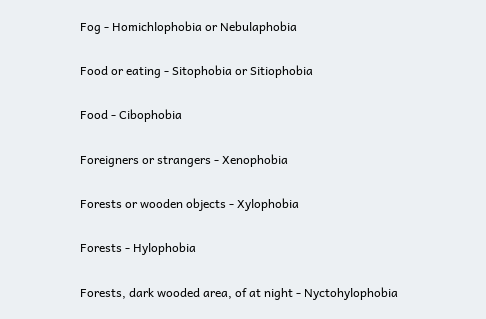Fog - Homichlophobia or Nebulaphobia

Food or eating - Sitophobia or Sitiophobia

Food - Cibophobia

Foreigners or strangers - Xenophobia

Forests or wooden objects - Xylophobia

Forests - Hylophobia

Forests, dark wooded area, of at night - Nyctohylophobia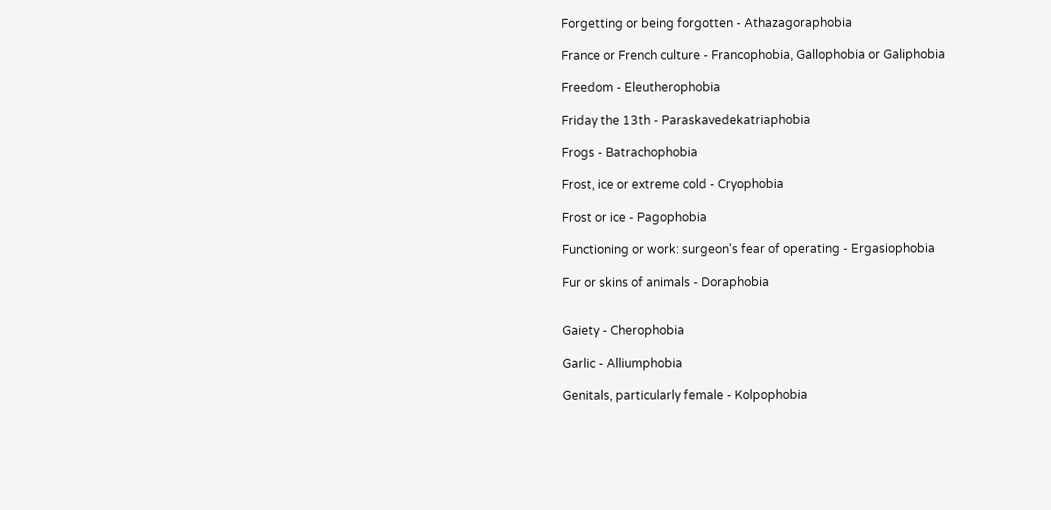Forgetting or being forgotten - Athazagoraphobia

France or French culture - Francophobia, Gallophobia or Galiphobia

Freedom - Eleutherophobia

Friday the 13th - Paraskavedekatriaphobia

Frogs - Batrachophobia

Frost, ice or extreme cold - Cryophobia

Frost or ice - Pagophobia

Functioning or work: surgeon's fear of operating - Ergasiophobia

Fur or skins of animals - Doraphobia


Gaiety - Cherophobia

Garlic - Alliumphobia

Genitals, particularly female - Kolpophobia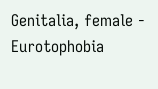Genitalia, female - Eurotophobia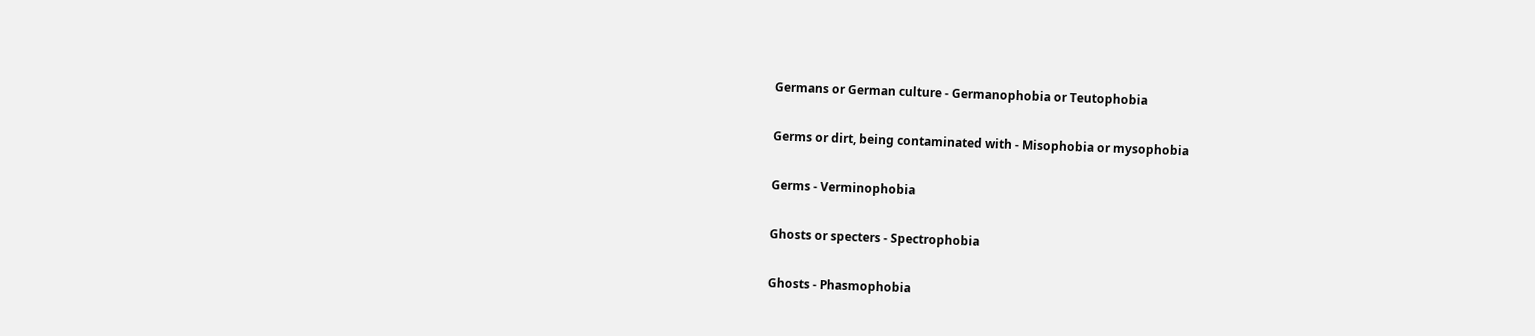Germans or German culture - Germanophobia or Teutophobia

Germs or dirt, being contaminated with - Misophobia or mysophobia

Germs - Verminophobia

Ghosts or specters - Spectrophobia

Ghosts - Phasmophobia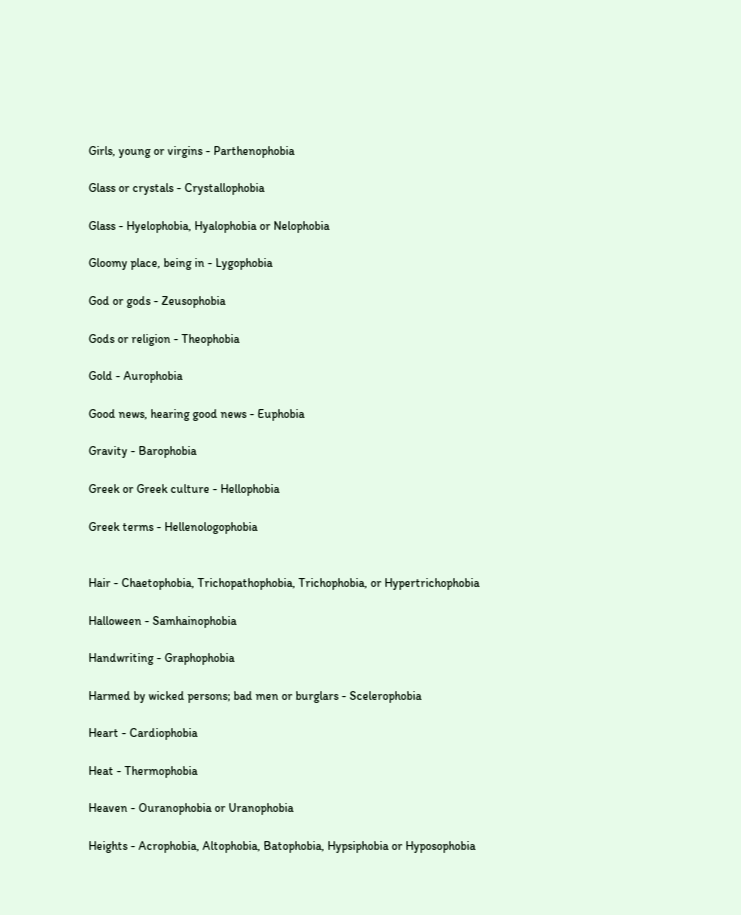Girls, young or virgins - Parthenophobia

Glass or crystals - Crystallophobia

Glass - Hyelophobia, Hyalophobia or Nelophobia

Gloomy place, being in - Lygophobia

God or gods - Zeusophobia

Gods or religion - Theophobia

Gold - Aurophobia

Good news, hearing good news - Euphobia

Gravity - Barophobia

Greek or Greek culture - Hellophobia

Greek terms - Hellenologophobia


Hair - Chaetophobia, Trichopathophobia, Trichophobia, or Hypertrichophobia

Halloween - Samhainophobia

Handwriting - Graphophobia

Harmed by wicked persons; bad men or burglars - Scelerophobia

Heart - Cardiophobia

Heat - Thermophobia

Heaven - Ouranophobia or Uranophobia

Heights - Acrophobia, Altophobia, Batophobia, Hypsiphobia or Hyposophobia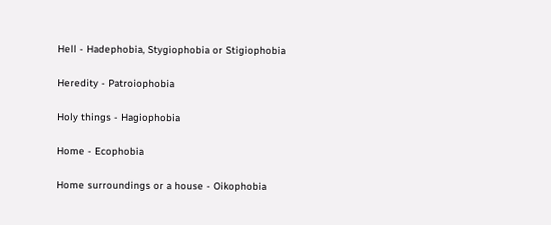Hell - Hadephobia, Stygiophobia or Stigiophobia

Heredity - Patroiophobia

Holy things - Hagiophobia

Home - Ecophobia

Home surroundings or a house - Oikophobia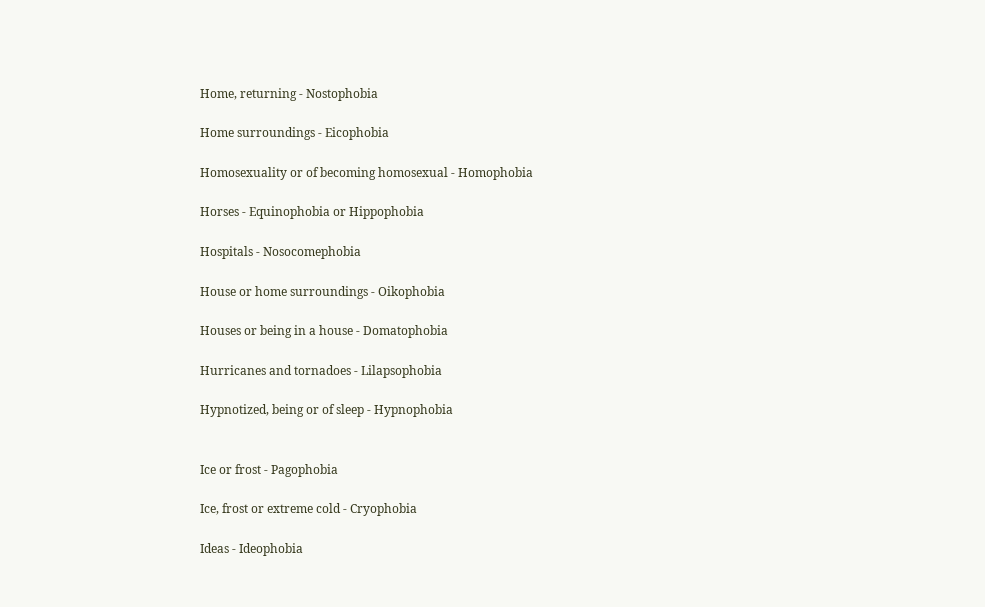Home, returning - Nostophobia

Home surroundings - Eicophobia

Homosexuality or of becoming homosexual - Homophobia

Horses - Equinophobia or Hippophobia

Hospitals - Nosocomephobia

House or home surroundings - Oikophobia

Houses or being in a house - Domatophobia

Hurricanes and tornadoes - Lilapsophobia

Hypnotized, being or of sleep - Hypnophobia


Ice or frost - Pagophobia

Ice, frost or extreme cold - Cryophobia

Ideas - Ideophobia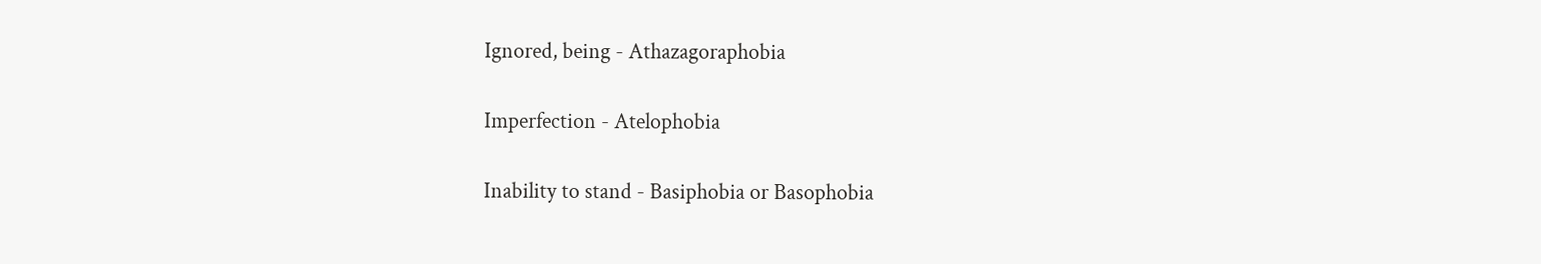Ignored, being - Athazagoraphobia

Imperfection - Atelophobia

Inability to stand - Basiphobia or Basophobia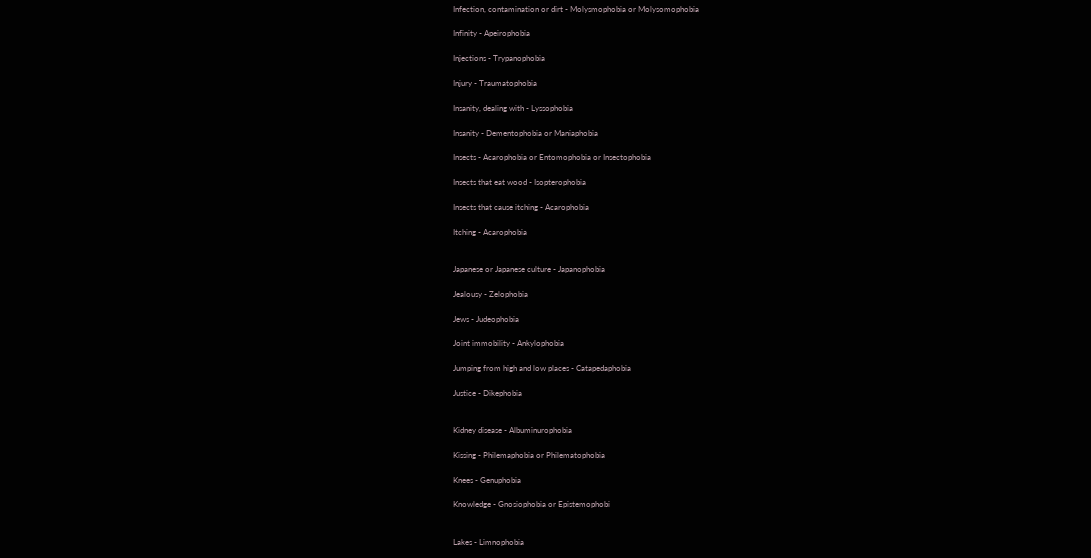Infection, contamination or dirt - Molysmophobia or Molysomophobia

Infinity - Apeirophobia

Injections - Trypanophobia

Injury - Traumatophobia

Insanity, dealing with - Lyssophobia

Insanity - Dementophobia or Maniaphobia

Insects - Acarophobia or Entomophobia or Insectophobia

Insects that eat wood - Isopterophobia

Insects that cause itching - Acarophobia

Itching - Acarophobia


Japanese or Japanese culture - Japanophobia

Jealousy - Zelophobia

Jews - Judeophobia

Joint immobility - Ankylophobia

Jumping from high and low places - Catapedaphobia

Justice - Dikephobia


Kidney disease - Albuminurophobia

Kissing - Philemaphobia or Philematophobia

Knees - Genuphobia

Knowledge - Gnosiophobia or Epistemophobi


Lakes - Limnophobia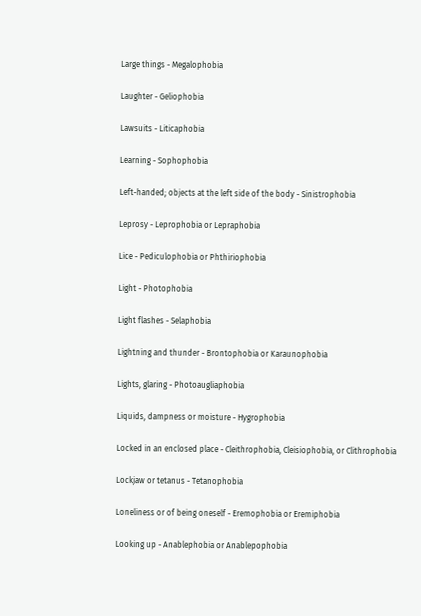Large things - Megalophobia

Laughter - Geliophobia

Lawsuits - Liticaphobia

Learning - Sophophobia

Left-handed; objects at the left side of the body - Sinistrophobia

Leprosy - Leprophobia or Lepraphobia

Lice - Pediculophobia or Phthiriophobia

Light - Photophobia

Light flashes - Selaphobia

Lightning and thunder - Brontophobia or Karaunophobia

Lights, glaring - Photoaugliaphobia

Liquids, dampness or moisture - Hygrophobia

Locked in an enclosed place - Cleithrophobia, Cleisiophobia, or Clithrophobia

Lockjaw or tetanus - Tetanophobia

Loneliness or of being oneself - Eremophobia or Eremiphobia

Looking up - Anablephobia or Anablepophobia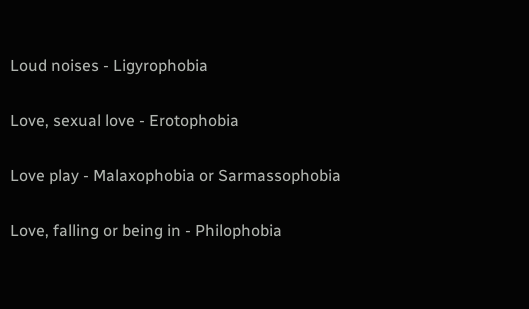Loud noises - Ligyrophobia

Love, sexual love - Erotophobia

Love play - Malaxophobia or Sarmassophobia

Love, falling or being in - Philophobia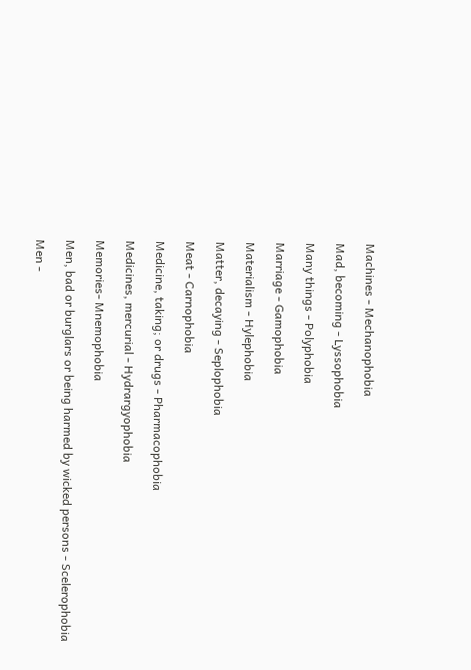Machines - Mechanophobia

Mad, becoming - Lyssophobia

Many things - Polyphobia

Marriage - Gamophobia

Materialism - Hylephobia

Matter, decaying - Seplophobia

Meat - Carnophobia

Medicine, taking; or drugs - Pharmacophobia

Medicines, mercurial - Hydrargyophobia

Memories- Mnemophobia

Men, bad or burglars or being harmed by wicked persons - Scelerophobia

Men -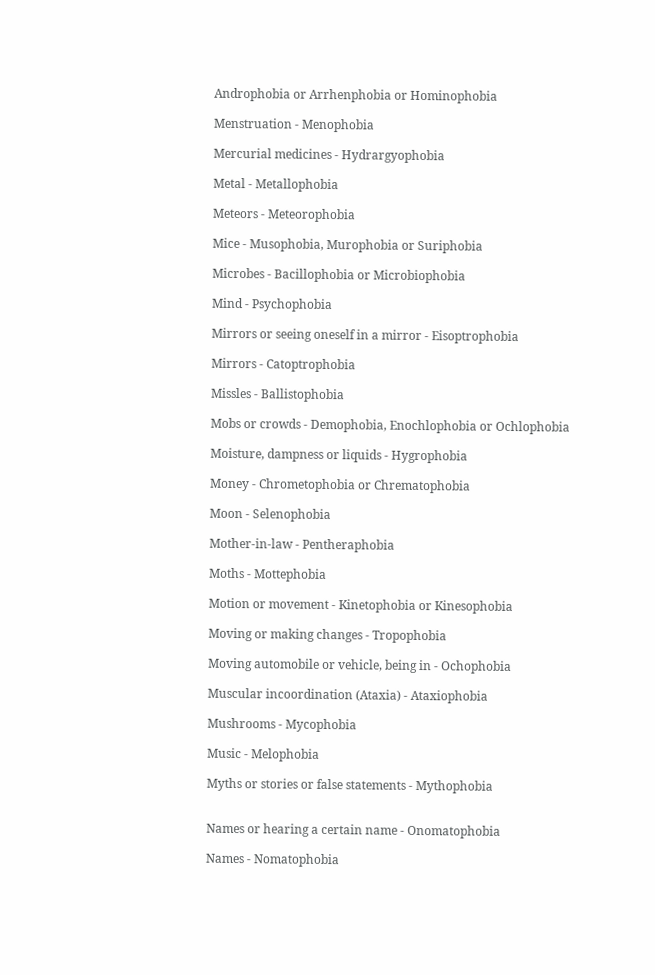Androphobia or Arrhenphobia or Hominophobia

Menstruation - Menophobia

Mercurial medicines - Hydrargyophobia

Metal - Metallophobia

Meteors - Meteorophobia

Mice - Musophobia, Murophobia or Suriphobia

Microbes - Bacillophobia or Microbiophobia

Mind - Psychophobia

Mirrors or seeing oneself in a mirror - Eisoptrophobia

Mirrors - Catoptrophobia

Missles - Ballistophobia

Mobs or crowds - Demophobia, Enochlophobia or Ochlophobia

Moisture, dampness or liquids - Hygrophobia

Money - Chrometophobia or Chrematophobia

Moon - Selenophobia

Mother-in-law - Pentheraphobia

Moths - Mottephobia

Motion or movement - Kinetophobia or Kinesophobia

Moving or making changes - Tropophobia

Moving automobile or vehicle, being in - Ochophobia

Muscular incoordination (Ataxia) - Ataxiophobia

Mushrooms - Mycophobia

Music - Melophobia

Myths or stories or false statements - Mythophobia


Names or hearing a certain name - Onomatophobia

Names - Nomatophobia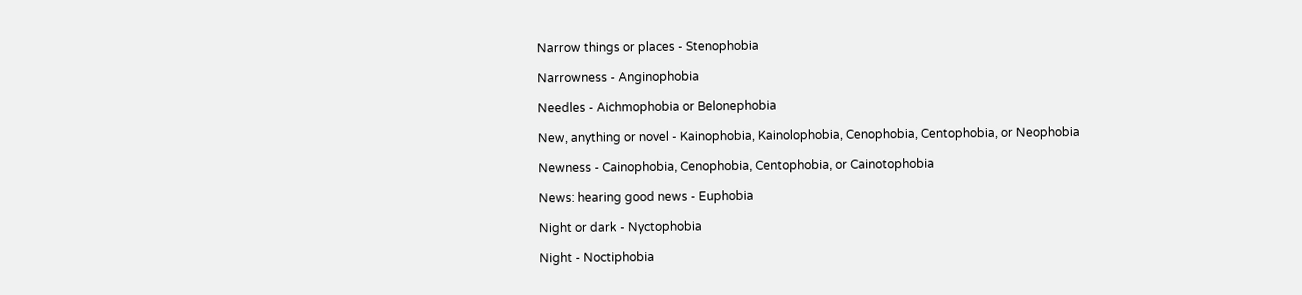Narrow things or places - Stenophobia

Narrowness - Anginophobia

Needles - Aichmophobia or Belonephobia

New, anything or novel - Kainophobia, Kainolophobia, Cenophobia, Centophobia, or Neophobia

Newness - Cainophobia, Cenophobia, Centophobia, or Cainotophobia

News: hearing good news - Euphobia

Night or dark - Nyctophobia

Night - Noctiphobia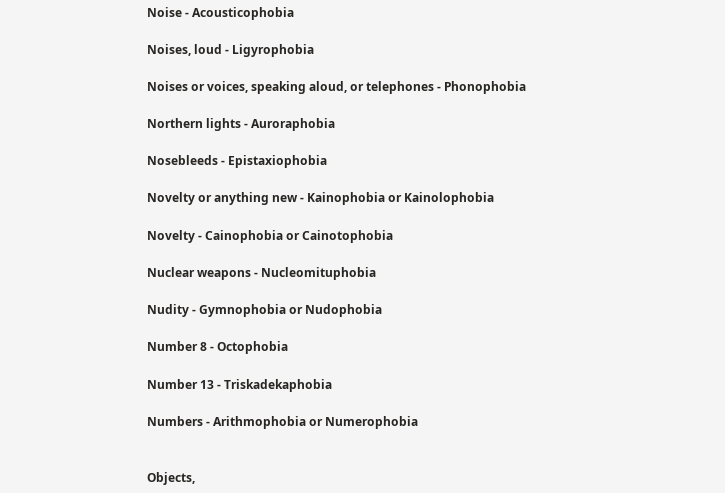Noise - Acousticophobia

Noises, loud - Ligyrophobia

Noises or voices, speaking aloud, or telephones - Phonophobia

Northern lights - Auroraphobia

Nosebleeds - Epistaxiophobia

Novelty or anything new - Kainophobia or Kainolophobia

Novelty - Cainophobia or Cainotophobia

Nuclear weapons - Nucleomituphobia

Nudity - Gymnophobia or Nudophobia

Number 8 - Octophobia

Number 13 - Triskadekaphobia

Numbers - Arithmophobia or Numerophobia


Objects,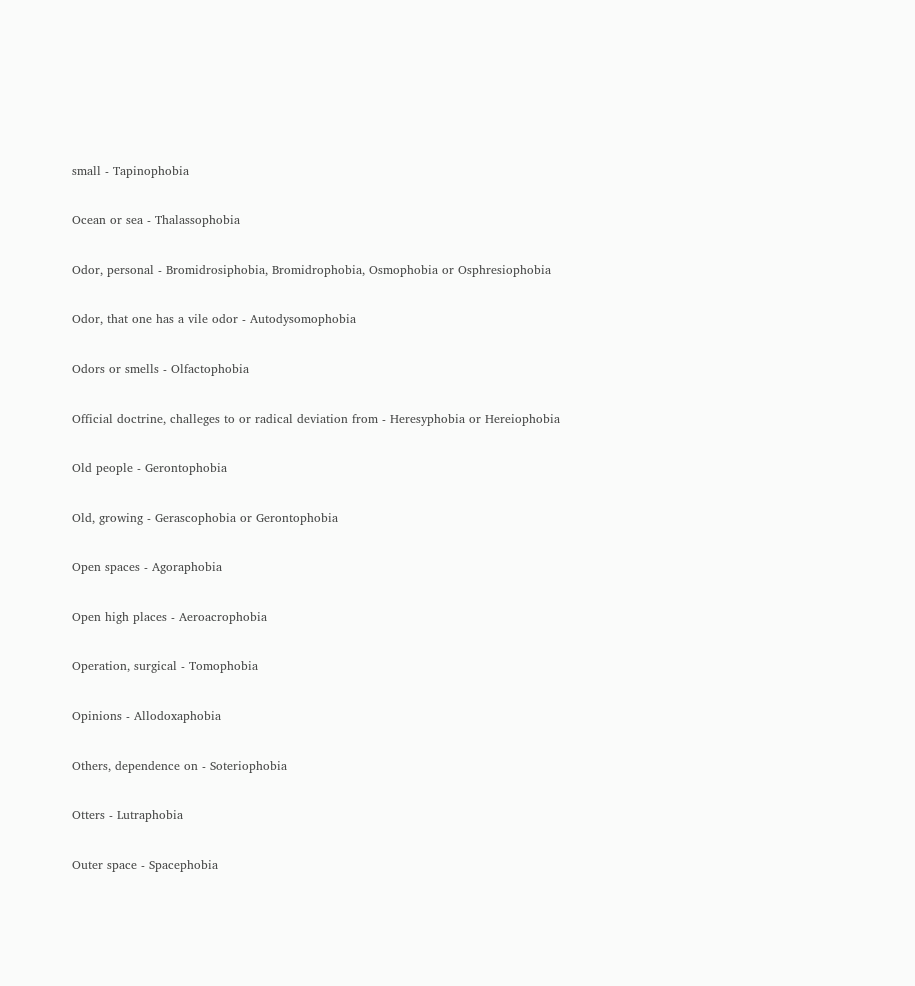small - Tapinophobia

Ocean or sea - Thalassophobia

Odor, personal - Bromidrosiphobia, Bromidrophobia, Osmophobia or Osphresiophobia

Odor, that one has a vile odor - Autodysomophobia

Odors or smells - Olfactophobia

Official doctrine, challeges to or radical deviation from - Heresyphobia or Hereiophobia

Old people - Gerontophobia

Old, growing - Gerascophobia or Gerontophobia

Open spaces - Agoraphobia

Open high places - Aeroacrophobia

Operation, surgical - Tomophobia

Opinions - Allodoxaphobia

Others, dependence on - Soteriophobia

Otters - Lutraphobia

Outer space - Spacephobia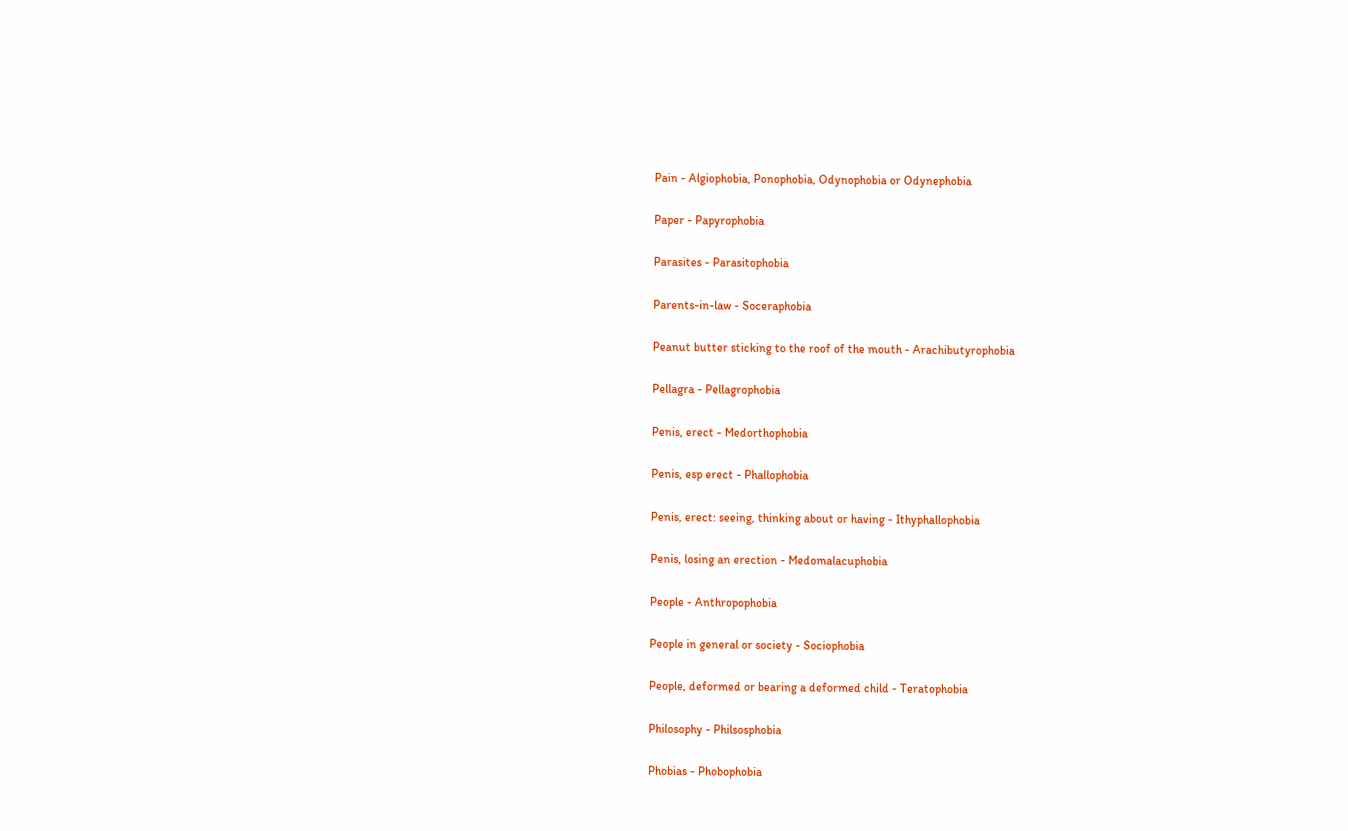Pain - Algiophobia, Ponophobia, Odynophobia or Odynephobia

Paper - Papyrophobia

Parasites - Parasitophobia

Parents-in-law - Soceraphobia

Peanut butter sticking to the roof of the mouth - Arachibutyrophobia

Pellagra - Pellagrophobia

Penis, erect - Medorthophobia

Penis, esp erect - Phallophobia

Penis, erect: seeing, thinking about or having - Ithyphallophobia

Penis, losing an erection - Medomalacuphobia

People - Anthropophobia

People in general or society - Sociophobia

People, deformed or bearing a deformed child - Teratophobia

Philosophy - Philsosphobia

Phobias - Phobophobia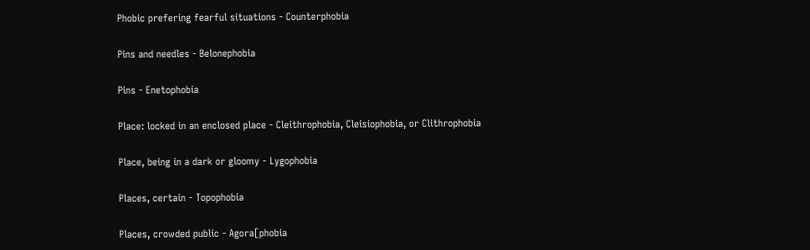Phobic prefering fearful situations - Counterphobia

Pins and needles - Belonephobia

Pins - Enetophobia

Place: locked in an enclosed place - Cleithrophobia, Cleisiophobia, or Clithrophobia

Place, being in a dark or gloomy - Lygophobia

Places, certain - Topophobia

Places, crowded public - Agora[phobia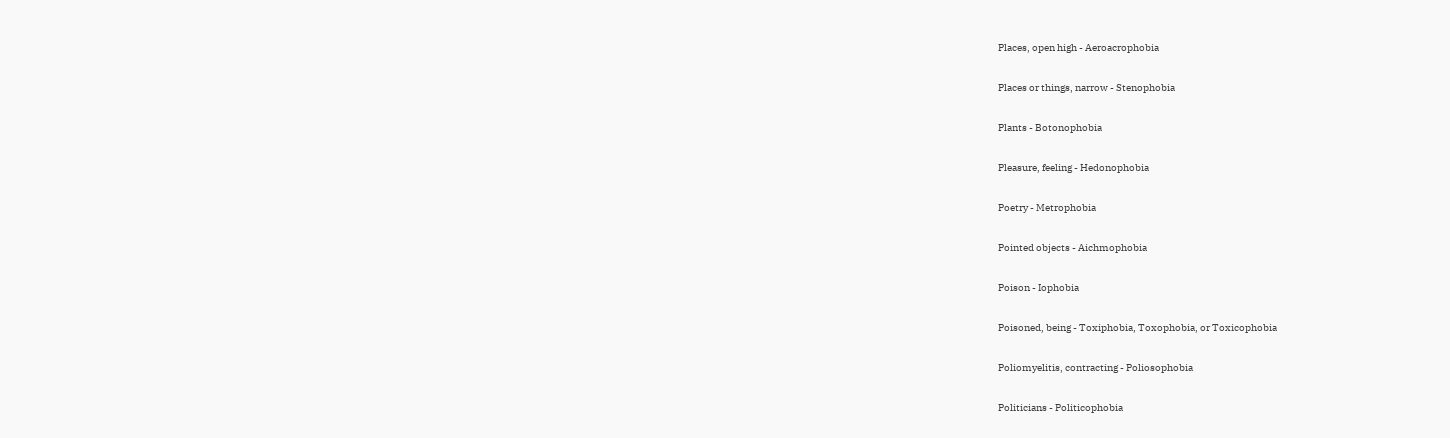Places, open high - Aeroacrophobia

Places or things, narrow - Stenophobia

Plants - Botonophobia

Pleasure, feeling - Hedonophobia

Poetry - Metrophobia

Pointed objects - Aichmophobia

Poison - Iophobia

Poisoned, being - Toxiphobia, Toxophobia, or Toxicophobia

Poliomyelitis, contracting - Poliosophobia

Politicians - Politicophobia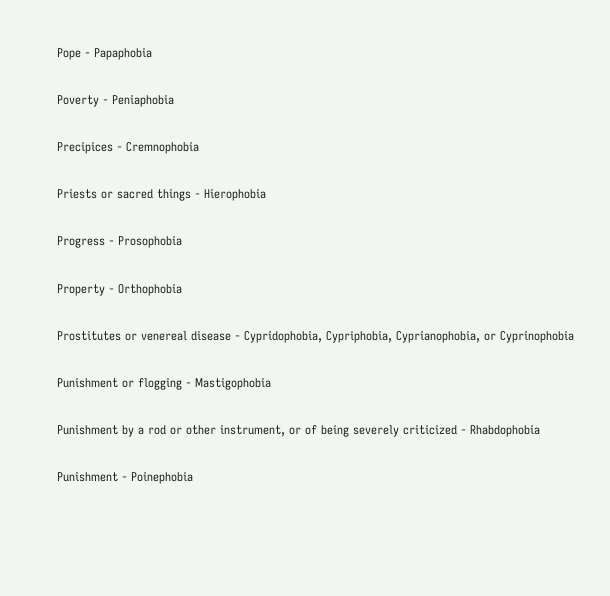Pope - Papaphobia

Poverty - Peniaphobia

Precipices - Cremnophobia

Priests or sacred things - Hierophobia

Progress - Prosophobia

Property - Orthophobia

Prostitutes or venereal disease - Cypridophobia, Cypriphobia, Cyprianophobia, or Cyprinophobia

Punishment or flogging - Mastigophobia

Punishment by a rod or other instrument, or of being severely criticized - Rhabdophobia

Punishment - Poinephobia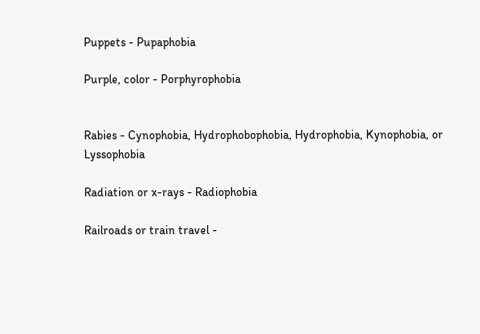Puppets - Pupaphobia

Purple, color - Porphyrophobia


Rabies - Cynophobia, Hydrophobophobia, Hydrophobia, Kynophobia, or Lyssophobia

Radiation or x-rays - Radiophobia

Railroads or train travel -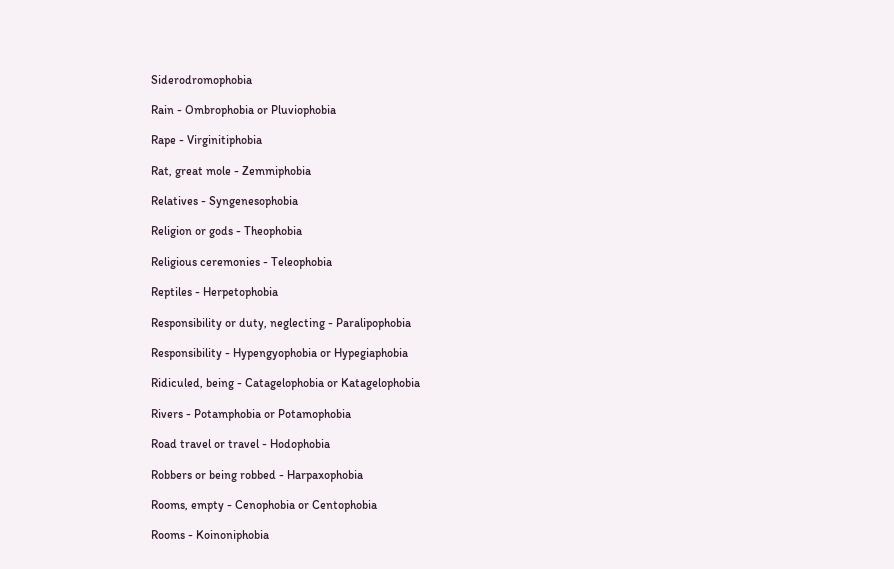Siderodromophobia

Rain - Ombrophobia or Pluviophobia

Rape - Virginitiphobia

Rat, great mole - Zemmiphobia

Relatives - Syngenesophobia

Religion or gods - Theophobia

Religious ceremonies - Teleophobia

Reptiles - Herpetophobia

Responsibility or duty, neglecting - Paralipophobia

Responsibility - Hypengyophobia or Hypegiaphobia

Ridiculed, being - Catagelophobia or Katagelophobia

Rivers - Potamphobia or Potamophobia

Road travel or travel - Hodophobia

Robbers or being robbed - Harpaxophobia

Rooms, empty - Cenophobia or Centophobia

Rooms - Koinoniphobia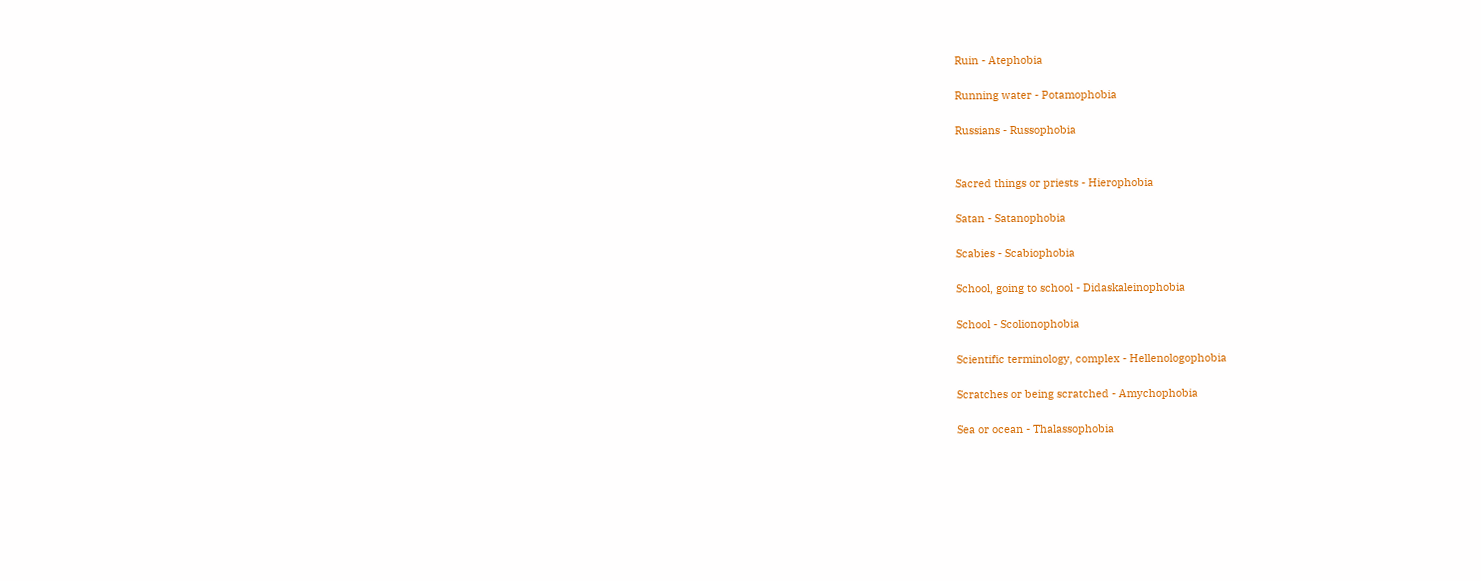Ruin - Atephobia

Running water - Potamophobia

Russians - Russophobia


Sacred things or priests - Hierophobia

Satan - Satanophobia

Scabies - Scabiophobia

School, going to school - Didaskaleinophobia

School - Scolionophobia

Scientific terminology, complex - Hellenologophobia

Scratches or being scratched - Amychophobia

Sea or ocean - Thalassophobia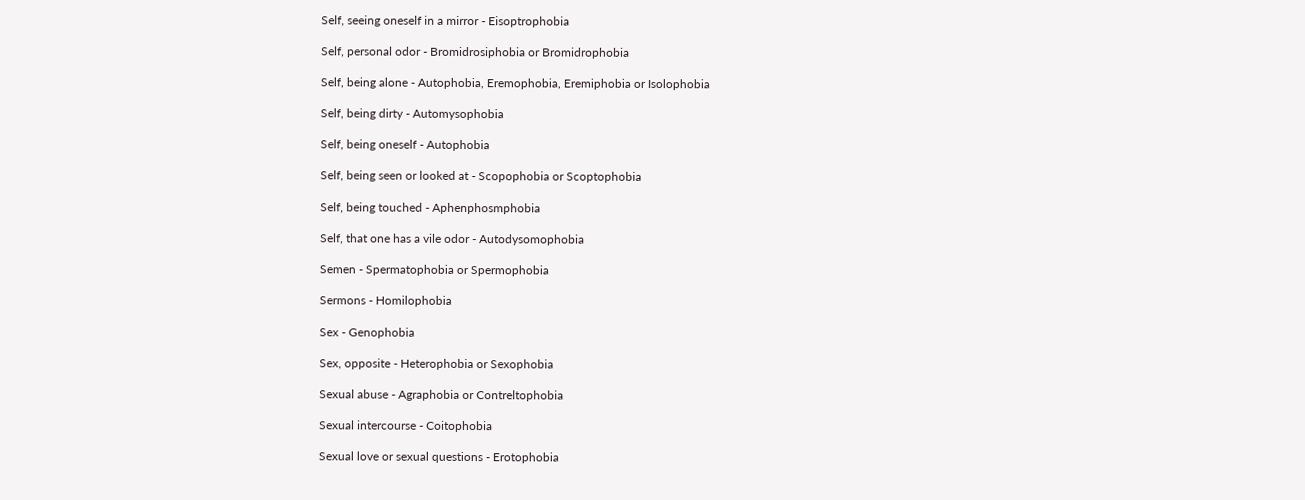Self, seeing oneself in a mirror - Eisoptrophobia

Self, personal odor - Bromidrosiphobia or Bromidrophobia

Self, being alone - Autophobia, Eremophobia, Eremiphobia or Isolophobia

Self, being dirty - Automysophobia

Self, being oneself - Autophobia

Self, being seen or looked at - Scopophobia or Scoptophobia

Self, being touched - Aphenphosmphobia

Self, that one has a vile odor - Autodysomophobia

Semen - Spermatophobia or Spermophobia

Sermons - Homilophobia

Sex - Genophobia

Sex, opposite - Heterophobia or Sexophobia

Sexual abuse - Agraphobia or Contreltophobia

Sexual intercourse - Coitophobia

Sexual love or sexual questions - Erotophobia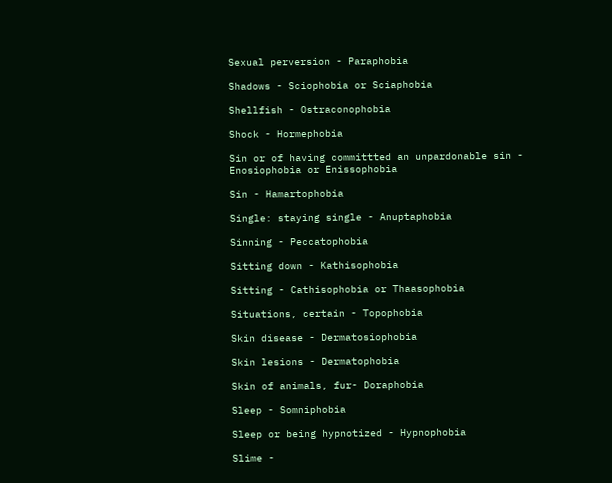Sexual perversion - Paraphobia

Shadows - Sciophobia or Sciaphobia

Shellfish - Ostraconophobia

Shock - Hormephobia

Sin or of having committted an unpardonable sin - Enosiophobia or Enissophobia

Sin - Hamartophobia

Single: staying single - Anuptaphobia

Sinning - Peccatophobia

Sitting down - Kathisophobia

Sitting - Cathisophobia or Thaasophobia

Situations, certain - Topophobia

Skin disease - Dermatosiophobia

Skin lesions - Dermatophobia

Skin of animals, fur- Doraphobia

Sleep - Somniphobia

Sleep or being hypnotized - Hypnophobia

Slime -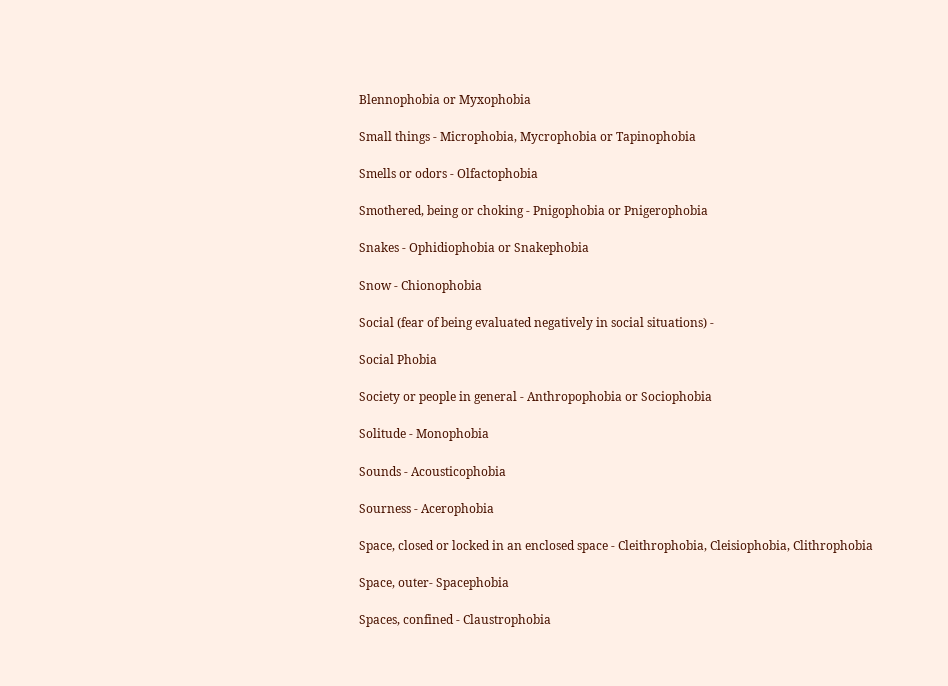Blennophobia or Myxophobia

Small things - Microphobia, Mycrophobia or Tapinophobia

Smells or odors - Olfactophobia

Smothered, being or choking - Pnigophobia or Pnigerophobia

Snakes - Ophidiophobia or Snakephobia

Snow - Chionophobia

Social (fear of being evaluated negatively in social situations) -

Social Phobia

Society or people in general - Anthropophobia or Sociophobia

Solitude - Monophobia

Sounds - Acousticophobia

Sourness - Acerophobia

Space, closed or locked in an enclosed space - Cleithrophobia, Cleisiophobia, Clithrophobia

Space, outer- Spacephobia

Spaces, confined - Claustrophobia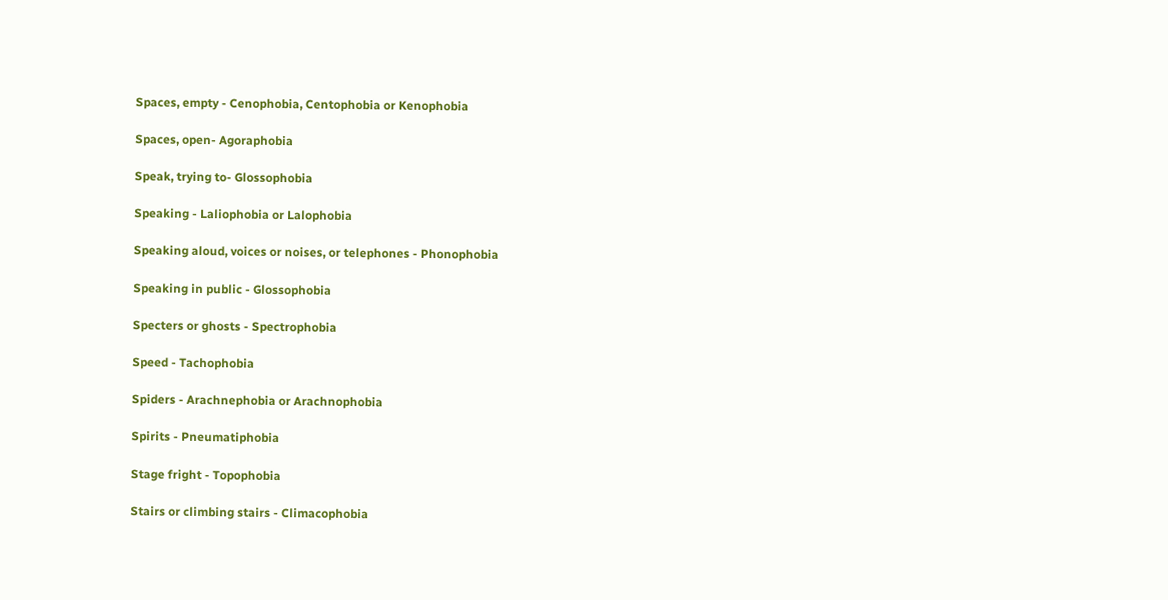Spaces, empty - Cenophobia, Centophobia or Kenophobia

Spaces, open- Agoraphobia

Speak, trying to- Glossophobia

Speaking - Laliophobia or Lalophobia

Speaking aloud, voices or noises, or telephones - Phonophobia

Speaking in public - Glossophobia

Specters or ghosts - Spectrophobia

Speed - Tachophobia

Spiders - Arachnephobia or Arachnophobia

Spirits - Pneumatiphobia

Stage fright - Topophobia

Stairs or climbing stairs - Climacophobia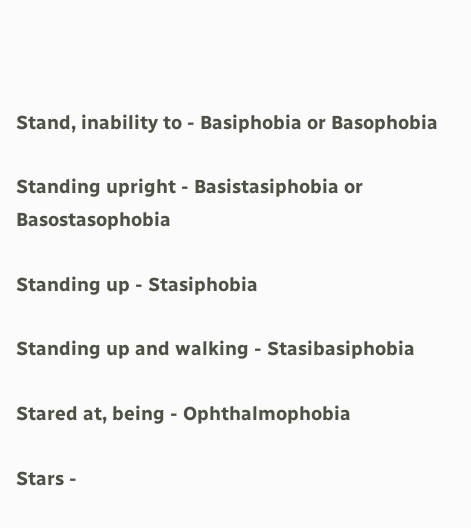Stand, inability to - Basiphobia or Basophobia

Standing upright - Basistasiphobia or Basostasophobia

Standing up - Stasiphobia

Standing up and walking - Stasibasiphobia

Stared at, being - Ophthalmophobia

Stars -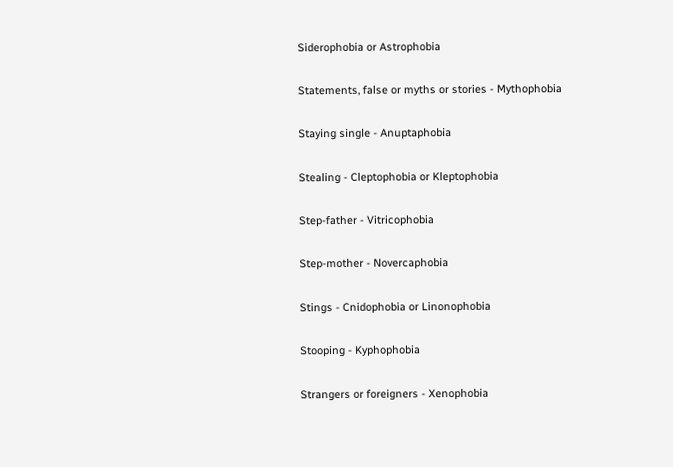Siderophobia or Astrophobia

Statements, false or myths or stories - Mythophobia

Staying single - Anuptaphobia

Stealing - Cleptophobia or Kleptophobia

Step-father - Vitricophobia

Step-mother - Novercaphobia

Stings - Cnidophobia or Linonophobia

Stooping - Kyphophobia

Strangers or foreigners - Xenophobia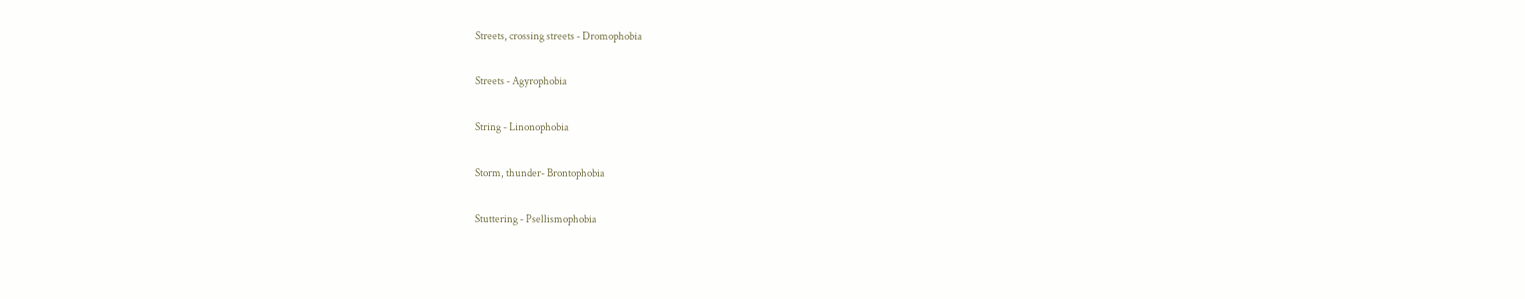Streets, crossing streets - Dromophobia

Streets - Agyrophobia

String - Linonophobia

Storm, thunder- Brontophobia

Stuttering - Psellismophobia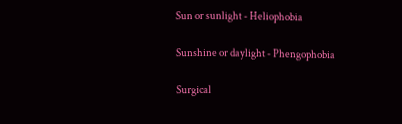Sun or sunlight - Heliophobia

Sunshine or daylight - Phengophobia

Surgical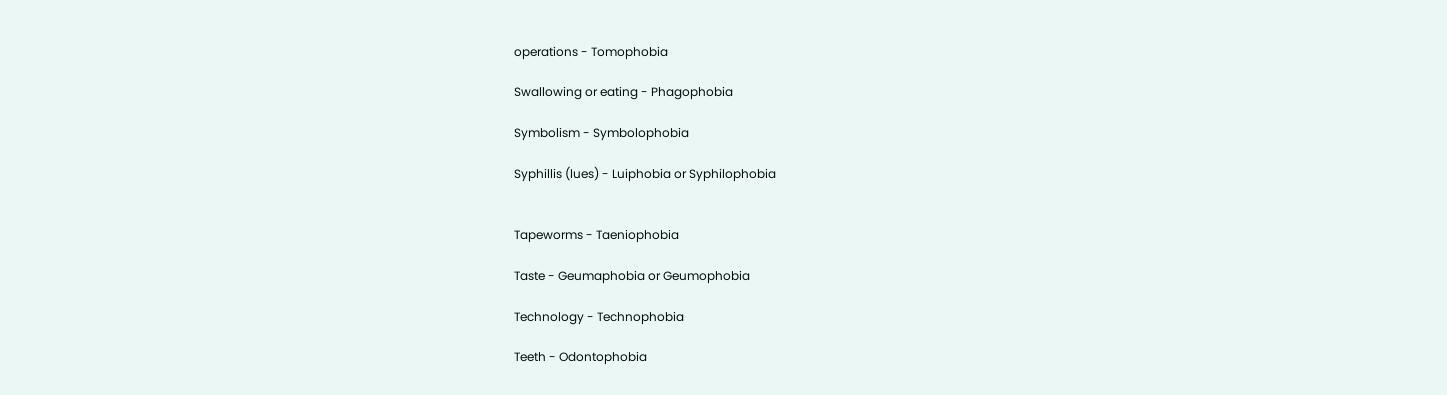operations - Tomophobia

Swallowing or eating - Phagophobia

Symbolism - Symbolophobia

Syphillis (lues) - Luiphobia or Syphilophobia


Tapeworms - Taeniophobia

Taste - Geumaphobia or Geumophobia

Technology - Technophobia

Teeth - Odontophobia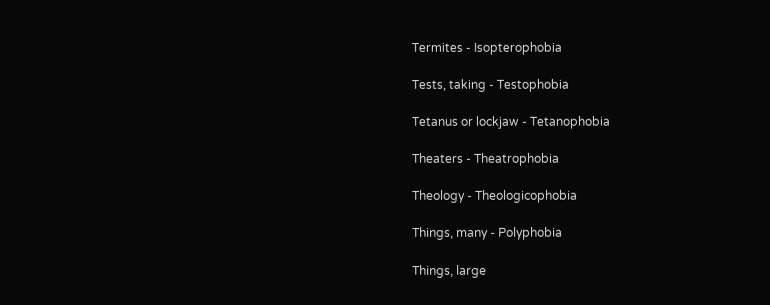Termites - Isopterophobia

Tests, taking - Testophobia

Tetanus or lockjaw - Tetanophobia

Theaters - Theatrophobia

Theology - Theologicophobia

Things, many - Polyphobia

Things, large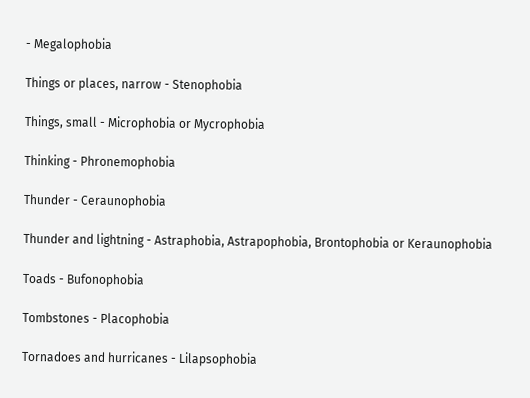- Megalophobia

Things or places, narrow - Stenophobia

Things, small - Microphobia or Mycrophobia

Thinking - Phronemophobia

Thunder - Ceraunophobia

Thunder and lightning - Astraphobia, Astrapophobia, Brontophobia or Keraunophobia

Toads - Bufonophobia

Tombstones - Placophobia

Tornadoes and hurricanes - Lilapsophobia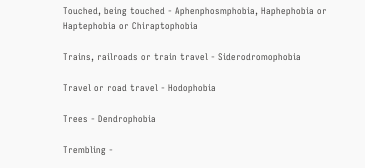Touched, being touched - Aphenphosmphobia, Haphephobia or Haptephobia or Chiraptophobia

Trains, railroads or train travel - Siderodromophobia

Travel or road travel - Hodophobia

Trees - Dendrophobia

Trembling -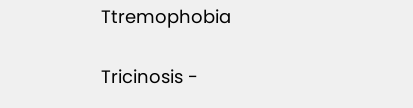Ttremophobia

Tricinosis -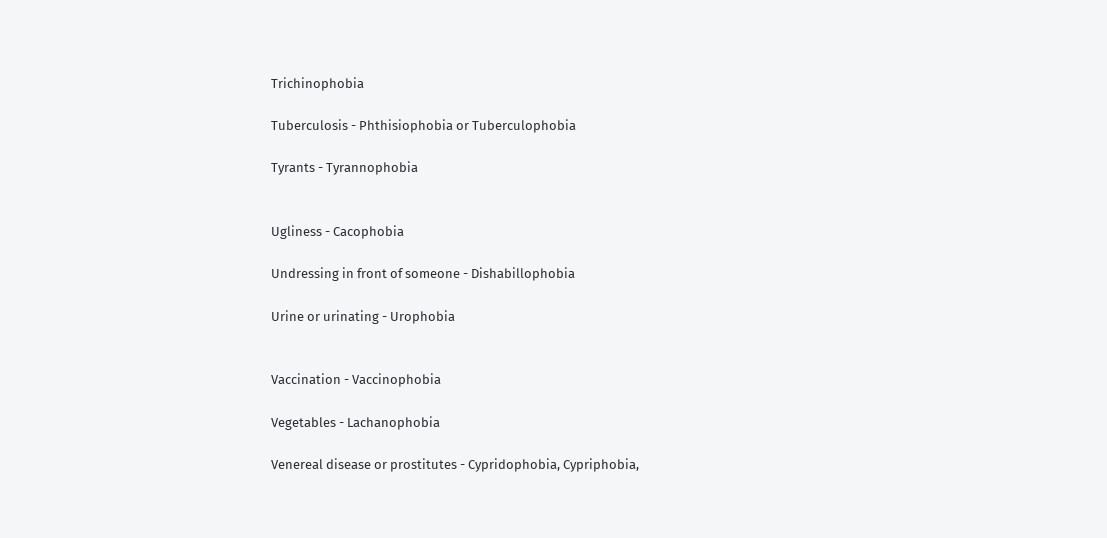Trichinophobia

Tuberculosis - Phthisiophobia or Tuberculophobia

Tyrants - Tyrannophobia


Ugliness - Cacophobia

Undressing in front of someone - Dishabillophobia

Urine or urinating - Urophobia


Vaccination - Vaccinophobia

Vegetables - Lachanophobia

Venereal disease or prostitutes - Cypridophobia, Cypriphobia,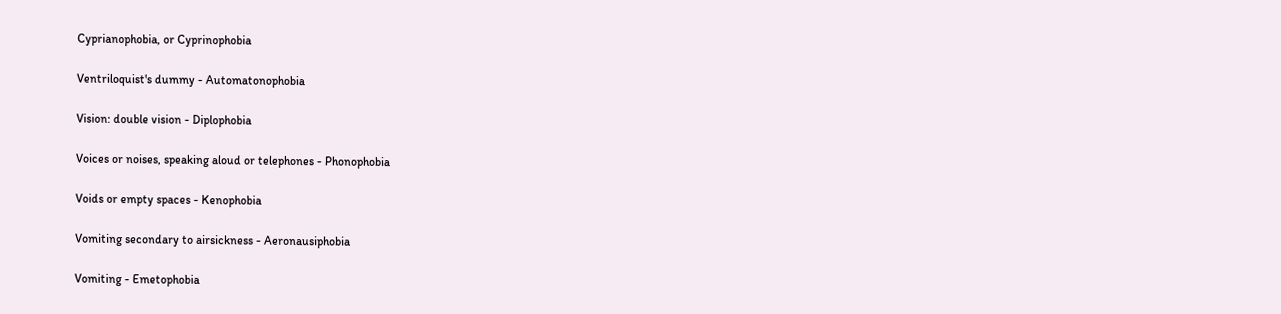Cyprianophobia, or Cyprinophobia

Ventriloquist's dummy - Automatonophobia

Vision: double vision - Diplophobia

Voices or noises, speaking aloud or telephones - Phonophobia

Voids or empty spaces - Kenophobia

Vomiting secondary to airsickness - Aeronausiphobia

Vomiting - Emetophobia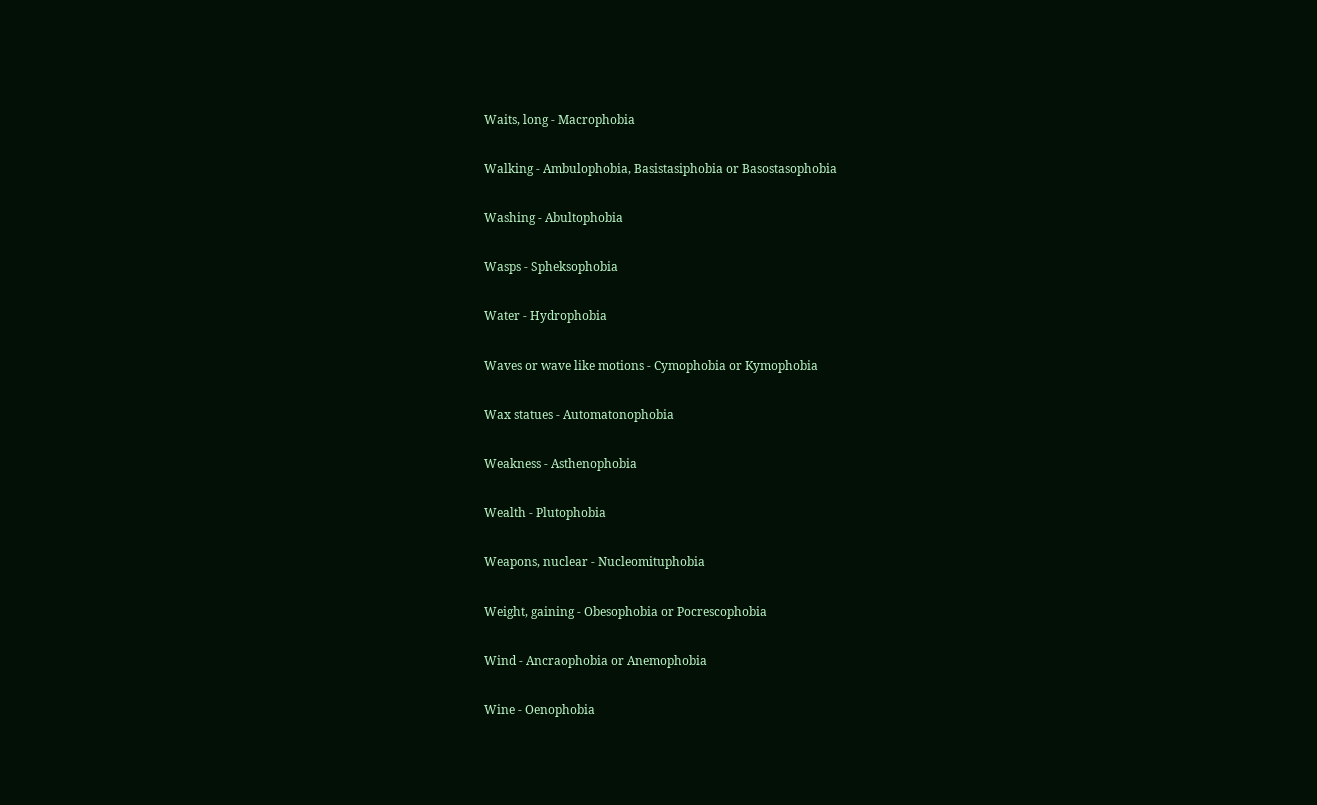Waits, long - Macrophobia

Walking - Ambulophobia, Basistasiphobia or Basostasophobia

Washing - Abultophobia

Wasps - Spheksophobia

Water - Hydrophobia

Waves or wave like motions - Cymophobia or Kymophobia

Wax statues - Automatonophobia

Weakness - Asthenophobia

Wealth - Plutophobia

Weapons, nuclear - Nucleomituphobia

Weight, gaining - Obesophobia or Pocrescophobia

Wind - Ancraophobia or Anemophobia

Wine - Oenophobia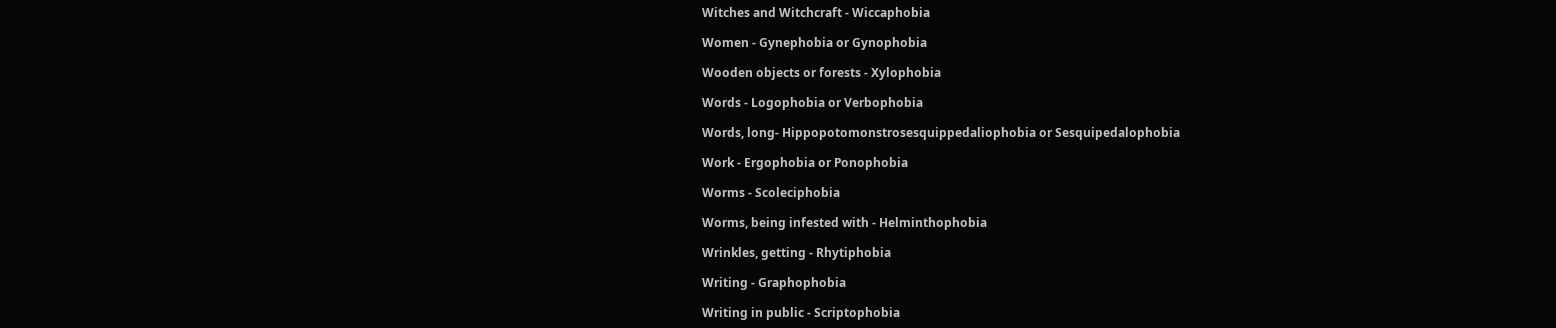Witches and Witchcraft - Wiccaphobia

Women - Gynephobia or Gynophobia

Wooden objects or forests - Xylophobia

Words - Logophobia or Verbophobia

Words, long- Hippopotomonstrosesquippedaliophobia or Sesquipedalophobia

Work - Ergophobia or Ponophobia

Worms - Scoleciphobia

Worms, being infested with - Helminthophobia

Wrinkles, getting - Rhytiphobia

Writing - Graphophobia

Writing in public - Scriptophobia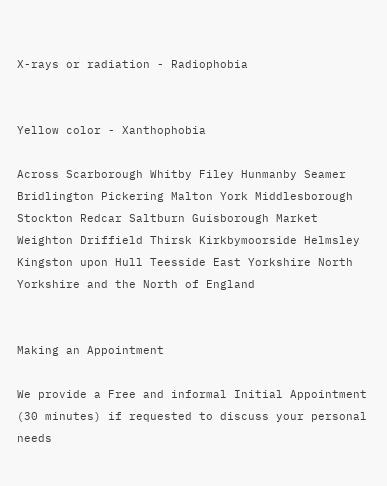X-rays or radiation - Radiophobia


Yellow color - Xanthophobia

Across Scarborough Whitby Filey Hunmanby Seamer Bridlington Pickering Malton York Middlesborough Stockton Redcar Saltburn Guisborough Market Weighton Driffield Thirsk Kirkbymoorside Helmsley Kingston upon Hull Teesside East Yorkshire North Yorkshire and the North of England


Making an Appointment

We provide a Free and informal Initial Appointment (30 minutes) if requested to discuss your personal needs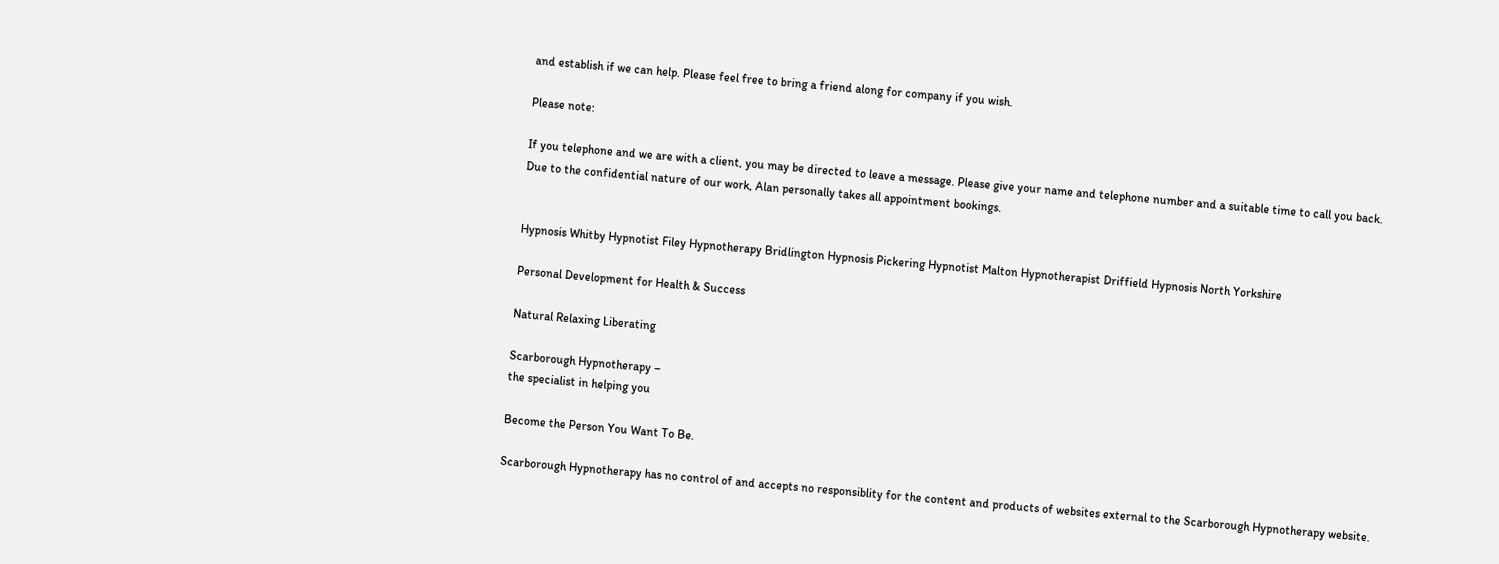and establish if we can help. Please feel free to bring a friend along for company if you wish.

Please note:

If you telephone and we are with a client, you may be directed to leave a message. Please give your name and telephone number and a suitable time to call you back. Due to the confidential nature of our work, Alan personally takes all appointment bookings.


Hypnosis Whitby Hypnotist Filey Hypnotherapy Bridlington Hypnosis Pickering Hypnotist Malton Hypnotherapist Driffield Hypnosis North Yorkshire

Personal Development for Health & Success

Natural Relaxing Liberating

Scarborough Hypnotherapy –
the specialist in helping you

Become the Person You Want To Be.

Scarborough Hypnotherapy has no control of and accepts no responsiblity for the content and products of websites external to the Scarborough Hypnotherapy website.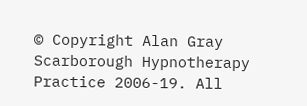© Copyright Alan Gray Scarborough Hypnotherapy Practice 2006-19. All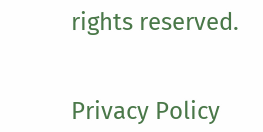rights reserved.


Privacy Policy